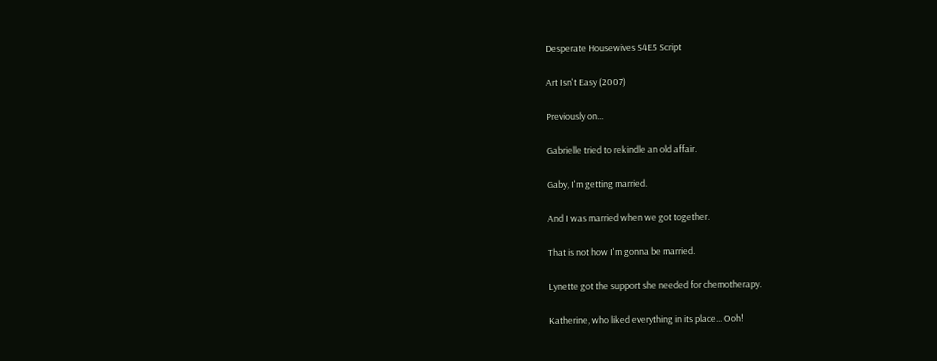Desperate Housewives S4E5 Script

Art Isn't Easy (2007)

Previously on...

Gabrielle tried to rekindle an old affair.

Gaby, I'm getting married.

And I was married when we got together.

That is not how I'm gonna be married.

Lynette got the support she needed for chemotherapy.

Katherine, who liked everything in its place... Ooh!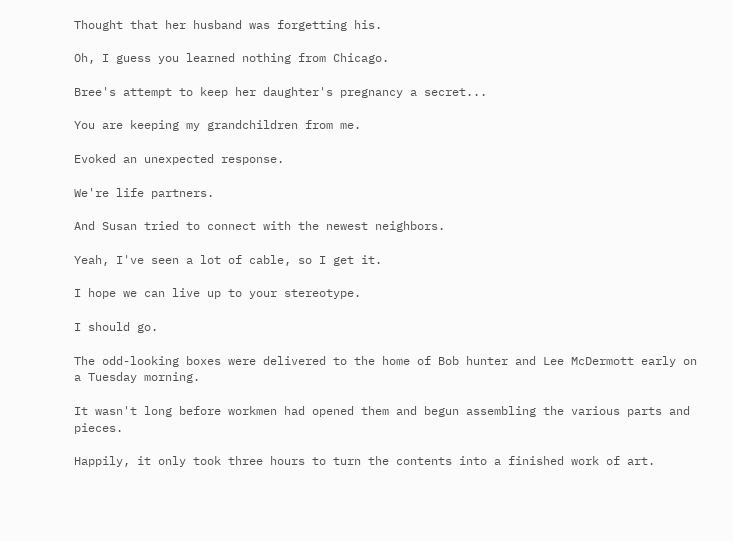Thought that her husband was forgetting his.

Oh, I guess you learned nothing from Chicago.

Bree's attempt to keep her daughter's pregnancy a secret...

You are keeping my grandchildren from me.

Evoked an unexpected response.

We're life partners.

And Susan tried to connect with the newest neighbors.

Yeah, I've seen a lot of cable, so I get it.

I hope we can live up to your stereotype.

I should go.

The odd-looking boxes were delivered to the home of Bob hunter and Lee McDermott early on a Tuesday morning.

It wasn't long before workmen had opened them and begun assembling the various parts and pieces.

Happily, it only took three hours to turn the contents into a finished work of art.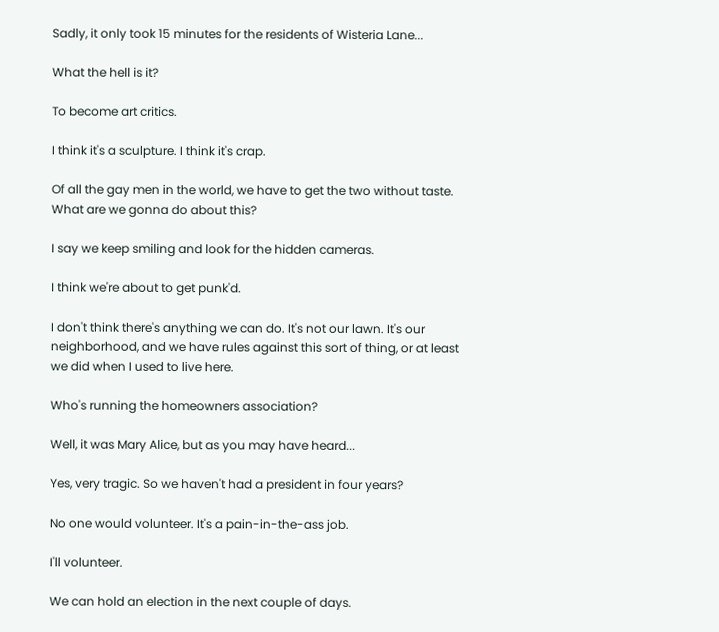Sadly, it only took 15 minutes for the residents of Wisteria Lane...

What the hell is it?

To become art critics.

I think it's a sculpture. I think it's crap.

Of all the gay men in the world, we have to get the two without taste. What are we gonna do about this?

I say we keep smiling and look for the hidden cameras.

I think we're about to get punk'd.

I don't think there's anything we can do. It's not our lawn. It's our neighborhood, and we have rules against this sort of thing, or at least we did when I used to live here.

Who's running the homeowners association?

Well, it was Mary Alice, but as you may have heard...

Yes, very tragic. So we haven't had a president in four years?

No one would volunteer. It's a pain-in-the-ass job.

I'll volunteer.

We can hold an election in the next couple of days.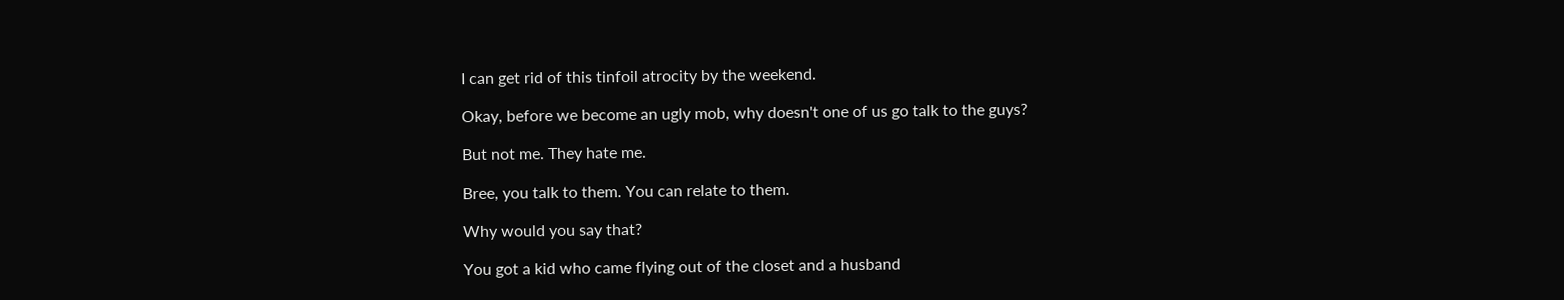I can get rid of this tinfoil atrocity by the weekend.

Okay, before we become an ugly mob, why doesn't one of us go talk to the guys?

But not me. They hate me.

Bree, you talk to them. You can relate to them.

Why would you say that?

You got a kid who came flying out of the closet and a husband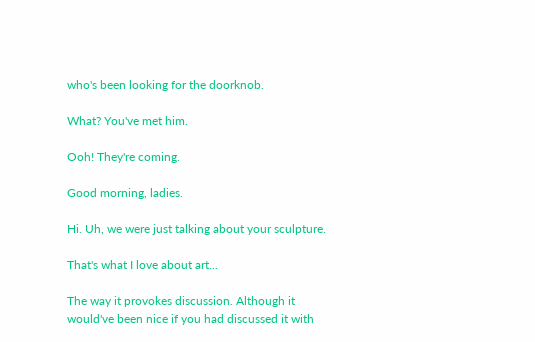who's been looking for the doorknob.

What? You've met him.

Ooh! They're coming.

Good morning, ladies.

Hi. Uh, we were just talking about your sculpture.

That's what I love about art...

The way it provokes discussion. Although it would've been nice if you had discussed it with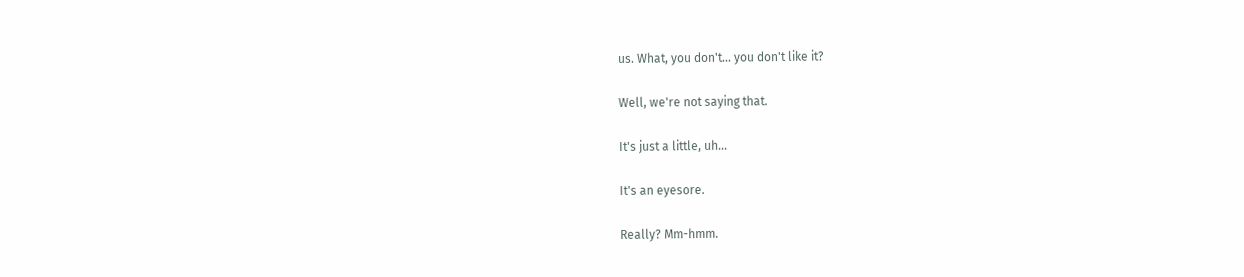us. What, you don't... you don't like it?

Well, we're not saying that.

It's just a little, uh...

It's an eyesore.

Really? Mm-hmm.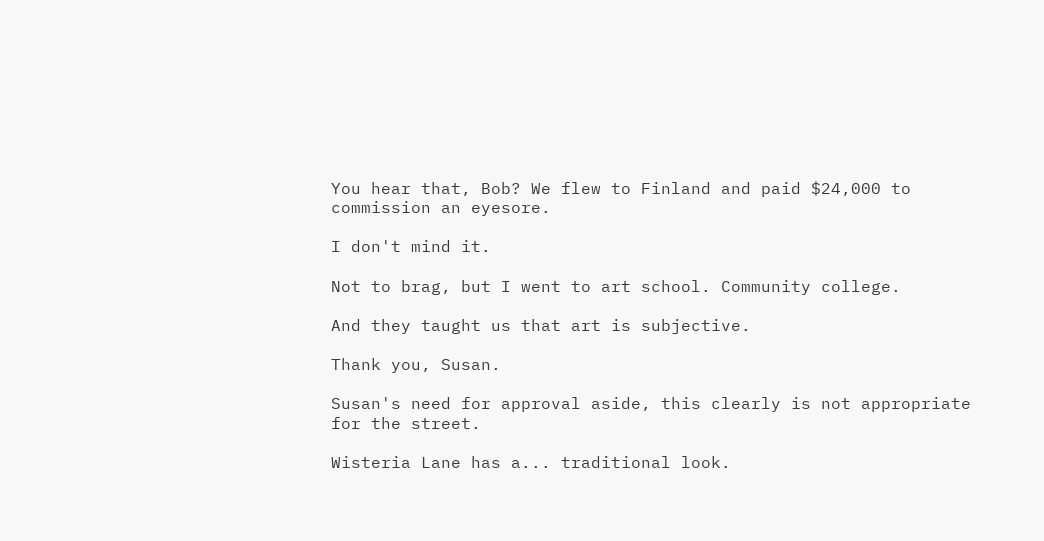You hear that, Bob? We flew to Finland and paid $24,000 to commission an eyesore.

I don't mind it.

Not to brag, but I went to art school. Community college.

And they taught us that art is subjective.

Thank you, Susan.

Susan's need for approval aside, this clearly is not appropriate for the street.

Wisteria Lane has a... traditional look.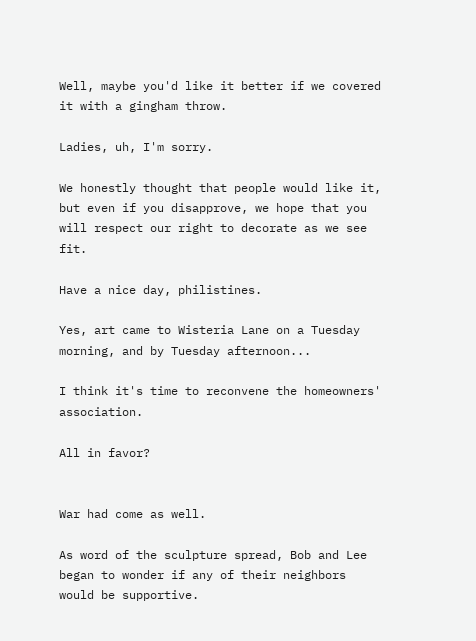Well, maybe you'd like it better if we covered it with a gingham throw.

Ladies, uh, I'm sorry.

We honestly thought that people would like it, but even if you disapprove, we hope that you will respect our right to decorate as we see fit.

Have a nice day, philistines.

Yes, art came to Wisteria Lane on a Tuesday morning, and by Tuesday afternoon...

I think it's time to reconvene the homeowners' association.

All in favor?


War had come as well.

As word of the sculpture spread, Bob and Lee began to wonder if any of their neighbors would be supportive.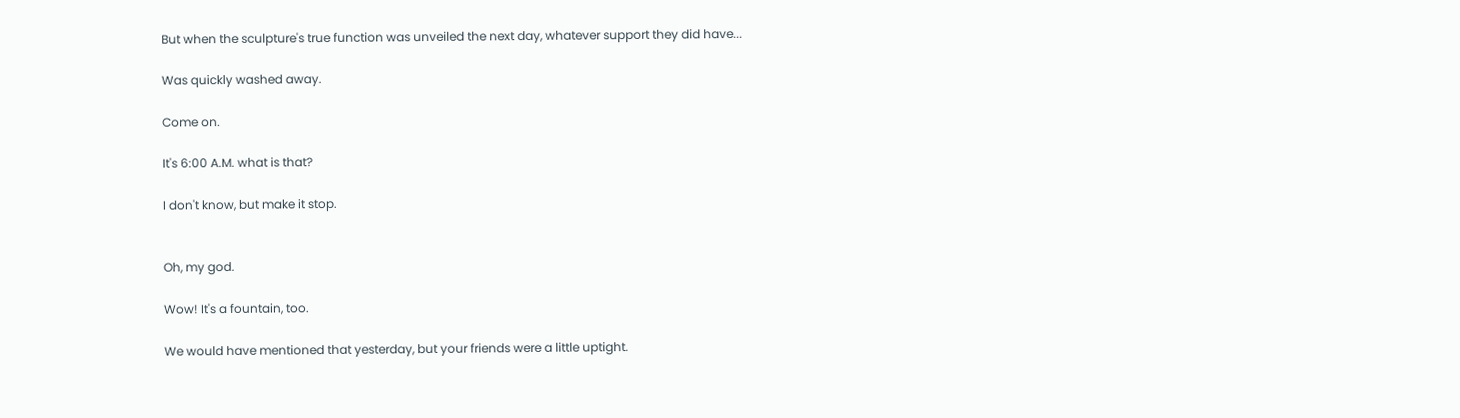But when the sculpture's true function was unveiled the next day, whatever support they did have...

Was quickly washed away.

Come on.

It's 6:00 A.M. what is that?

I don't know, but make it stop.


Oh, my god.

Wow! It's a fountain, too.

We would have mentioned that yesterday, but your friends were a little uptight.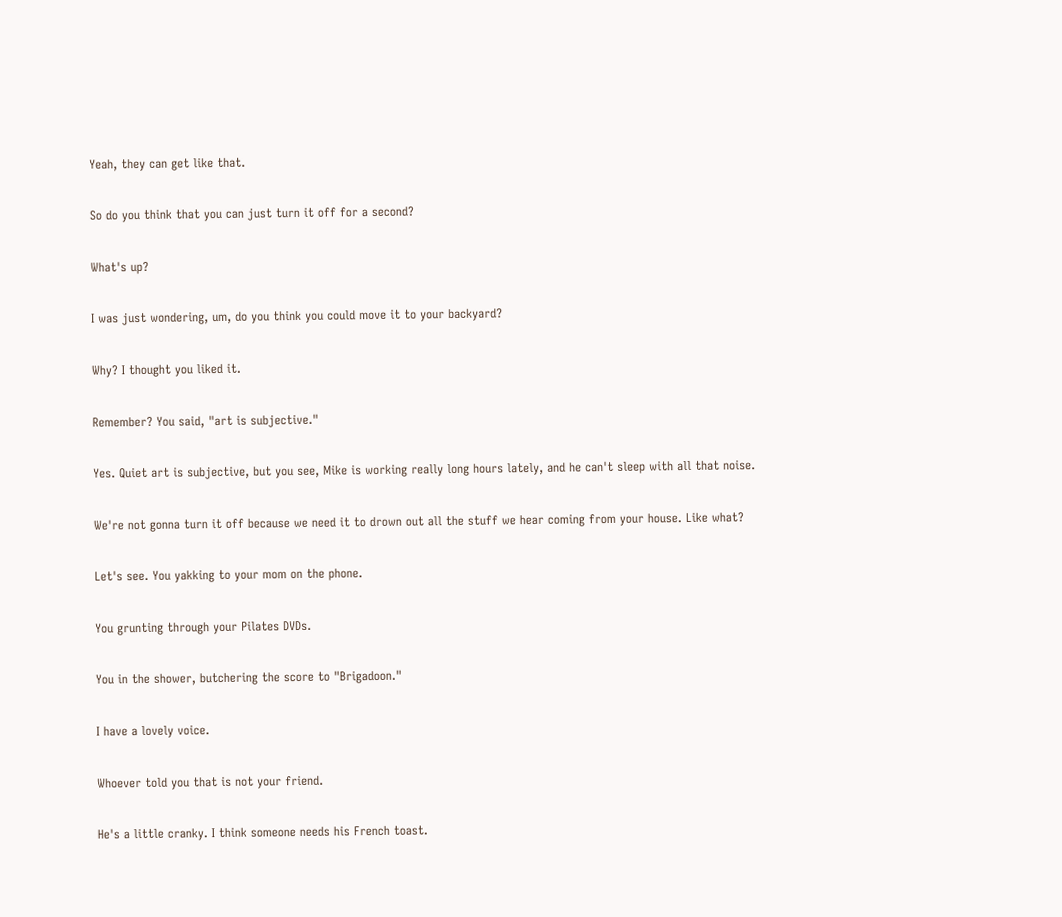Yeah, they can get like that.

So do you think that you can just turn it off for a second?

What's up?

I was just wondering, um, do you think you could move it to your backyard?

Why? I thought you liked it.

Remember? You said, "art is subjective."

Yes. Quiet art is subjective, but you see, Mike is working really long hours lately, and he can't sleep with all that noise.

We're not gonna turn it off because we need it to drown out all the stuff we hear coming from your house. Like what?

Let's see. You yakking to your mom on the phone.

You grunting through your Pilates DVDs.

You in the shower, butchering the score to "Brigadoon."

I have a lovely voice.

Whoever told you that is not your friend.

He's a little cranky. I think someone needs his French toast.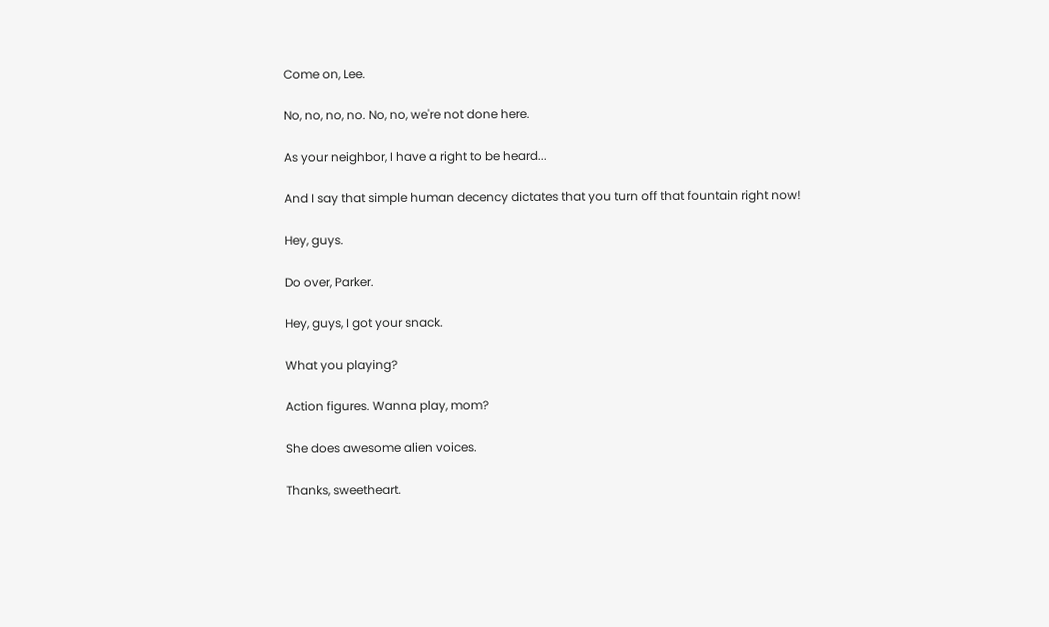Come on, Lee.

No, no, no, no. No, no, we're not done here.

As your neighbor, I have a right to be heard...

And I say that simple human decency dictates that you turn off that fountain right now!

Hey, guys.

Do over, Parker.

Hey, guys, I got your snack.

What you playing?

Action figures. Wanna play, mom?

She does awesome alien voices.

Thanks, sweetheart.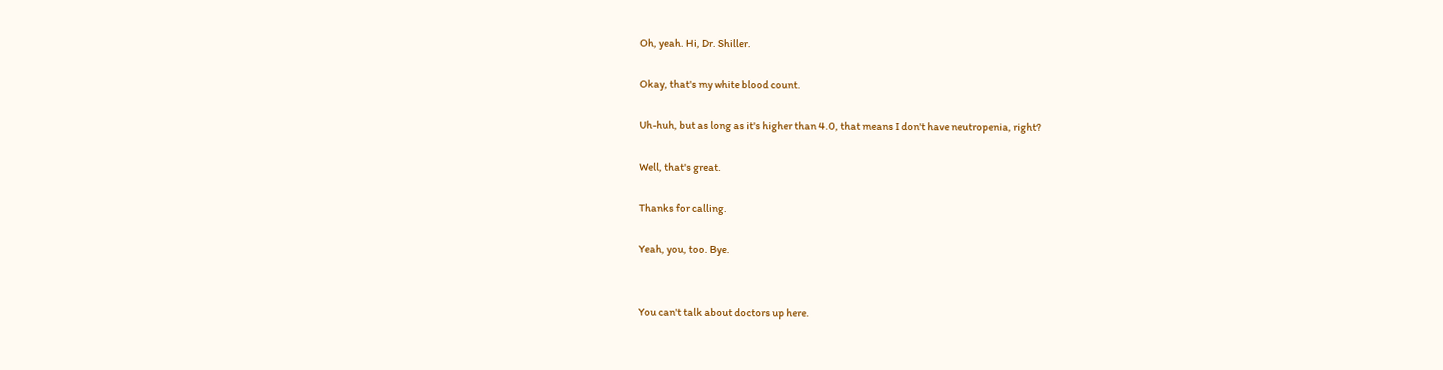Oh, yeah. Hi, Dr. Shiller.

Okay, that's my white blood count.

Uh-huh, but as long as it's higher than 4.0, that means I don't have neutropenia, right?

Well, that's great.

Thanks for calling.

Yeah, you, too. Bye.


You can't talk about doctors up here.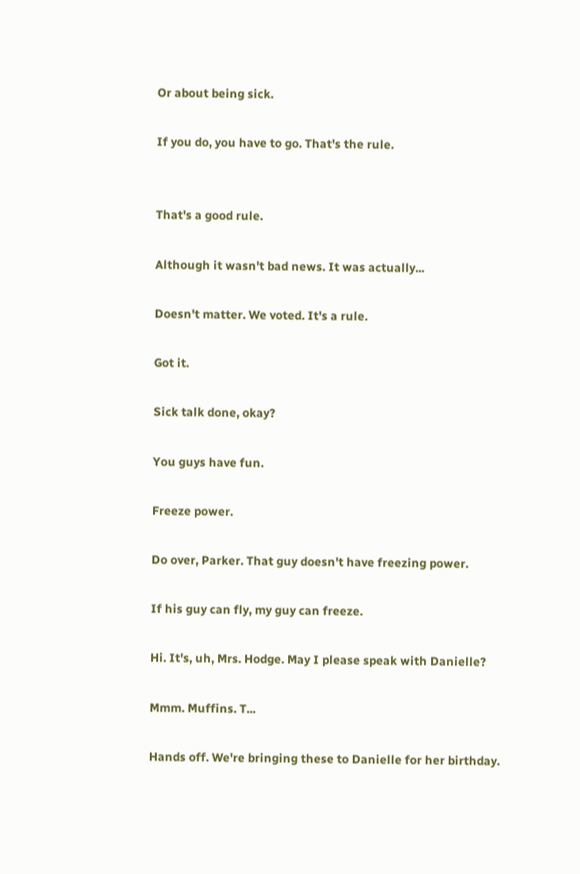Or about being sick.

If you do, you have to go. That's the rule.


That's a good rule.

Although it wasn't bad news. It was actually...

Doesn't matter. We voted. It's a rule.

Got it.

Sick talk done, okay?

You guys have fun.

Freeze power.

Do over, Parker. That guy doesn't have freezing power.

If his guy can fly, my guy can freeze.

Hi. It's, uh, Mrs. Hodge. May I please speak with Danielle?

Mmm. Muffins. T...

Hands off. We're bringing these to Danielle for her birthday.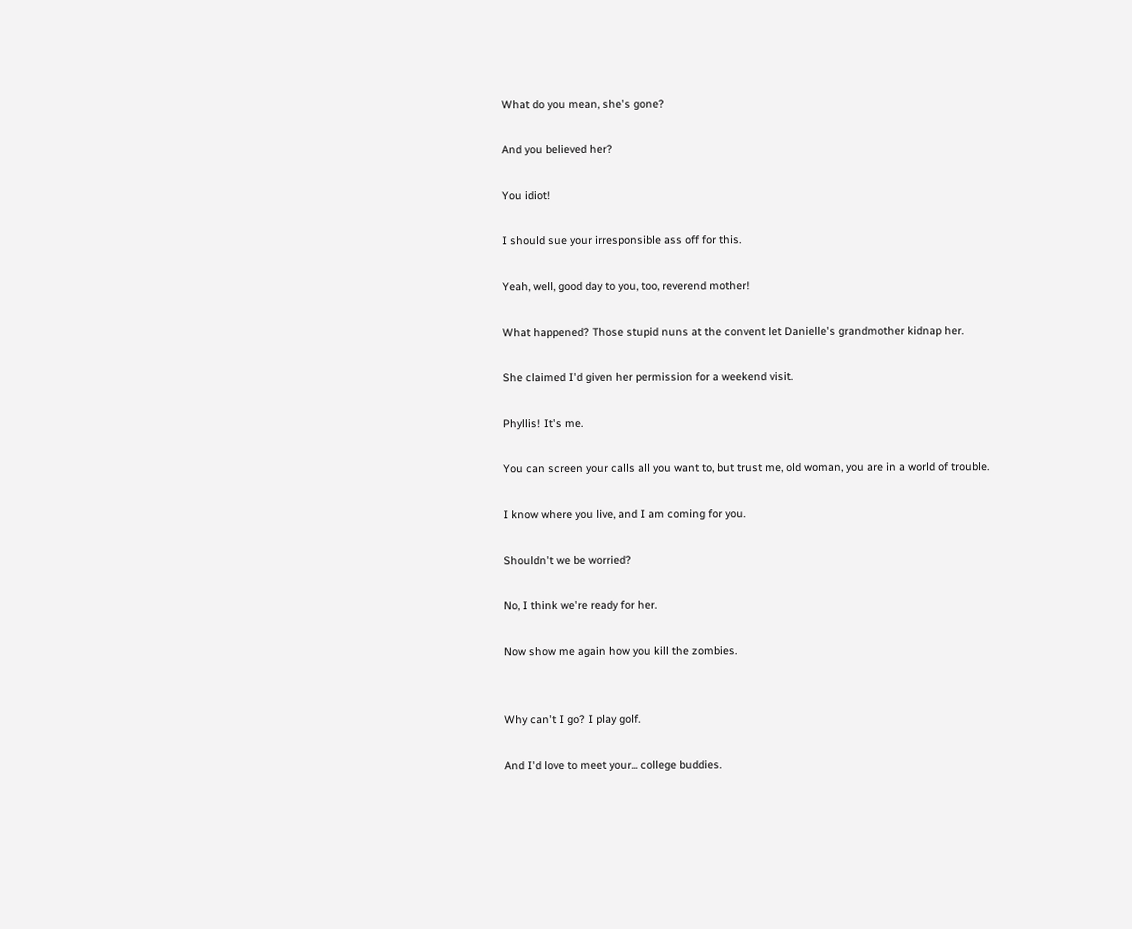What do you mean, she's gone?

And you believed her?

You idiot!

I should sue your irresponsible ass off for this.

Yeah, well, good day to you, too, reverend mother!

What happened? Those stupid nuns at the convent let Danielle's grandmother kidnap her.

She claimed I'd given her permission for a weekend visit.

Phyllis! It's me.

You can screen your calls all you want to, but trust me, old woman, you are in a world of trouble.

I know where you live, and I am coming for you.

Shouldn't we be worried?

No, I think we're ready for her.

Now show me again how you kill the zombies.


Why can't I go? I play golf.

And I'd love to meet your... college buddies.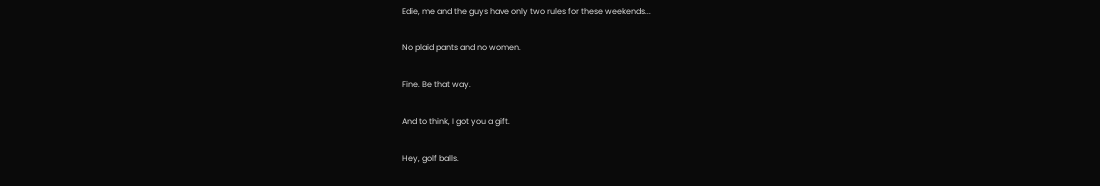Edie, me and the guys have only two rules for these weekends...

No plaid pants and no women.

Fine. Be that way.

And to think, I got you a gift.

Hey, golf balls.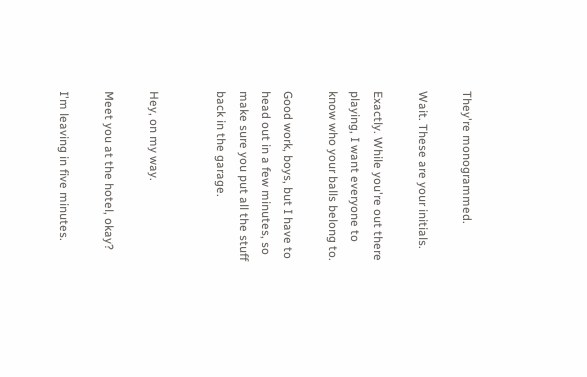They're monogrammed.

Wait. These are your initials.

Exactly. While you're out there playing, I want everyone to know who your balls belong to.

Good work, boys, but I have to head out in a few minutes, so make sure you put all the stuff back in the garage.


Hey, on my way.

Meet you at the hotel, okay?

I'm leaving in five minutes.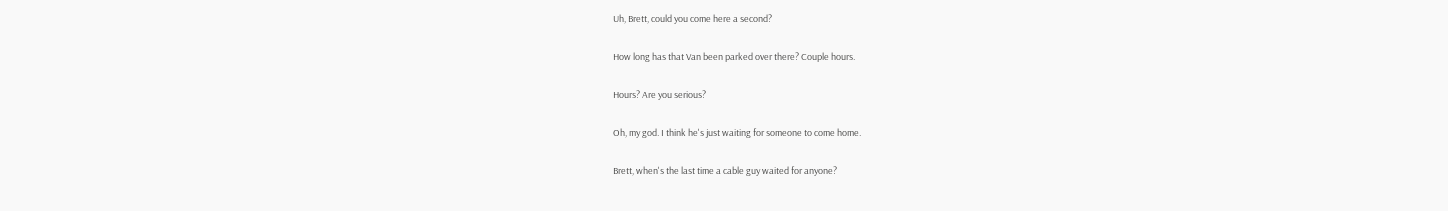Uh, Brett, could you come here a second?

How long has that Van been parked over there? Couple hours.

Hours? Are you serious?

Oh, my god. I think he's just waiting for someone to come home.

Brett, when's the last time a cable guy waited for anyone?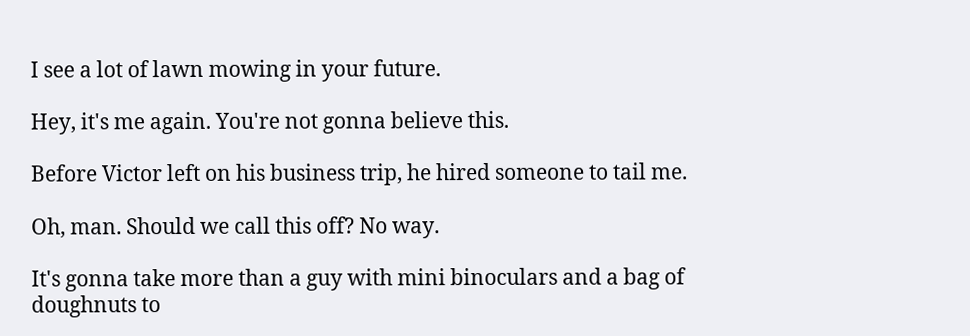I see a lot of lawn mowing in your future.

Hey, it's me again. You're not gonna believe this.

Before Victor left on his business trip, he hired someone to tail me.

Oh, man. Should we call this off? No way.

It's gonna take more than a guy with mini binoculars and a bag of doughnuts to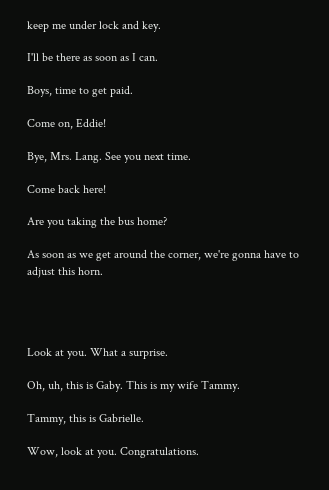keep me under lock and key.

I'll be there as soon as I can.

Boys, time to get paid.

Come on, Eddie!

Bye, Mrs. Lang. See you next time.

Come back here!

Are you taking the bus home?

As soon as we get around the corner, we're gonna have to adjust this horn.




Look at you. What a surprise.

Oh, uh, this is Gaby. This is my wife Tammy.

Tammy, this is Gabrielle.

Wow, look at you. Congratulations.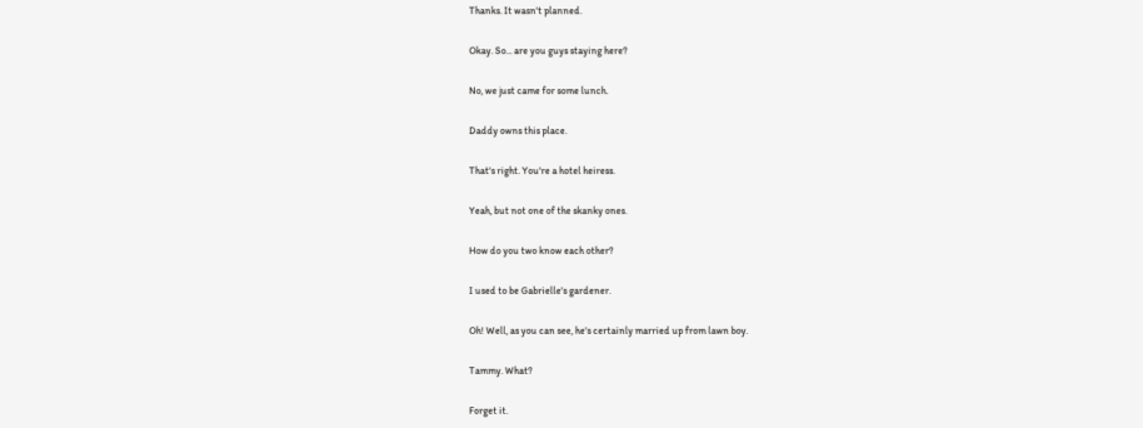Thanks. It wasn't planned.

Okay. So... are you guys staying here?

No, we just came for some lunch.

Daddy owns this place.

That's right. You're a hotel heiress.

Yeah, but not one of the skanky ones.

How do you two know each other?

I used to be Gabrielle's gardener.

Oh! Well, as you can see, he's certainly married up from lawn boy.

Tammy. What?

Forget it.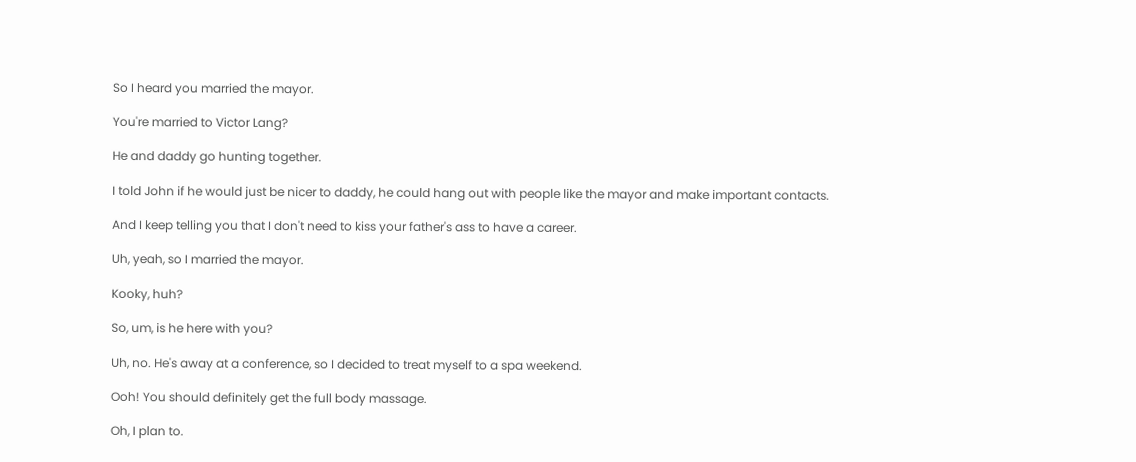So I heard you married the mayor.

You're married to Victor Lang?

He and daddy go hunting together.

I told John if he would just be nicer to daddy, he could hang out with people like the mayor and make important contacts.

And I keep telling you that I don't need to kiss your father's ass to have a career.

Uh, yeah, so I married the mayor.

Kooky, huh?

So, um, is he here with you?

Uh, no. He's away at a conference, so I decided to treat myself to a spa weekend.

Ooh! You should definitely get the full body massage.

Oh, I plan to.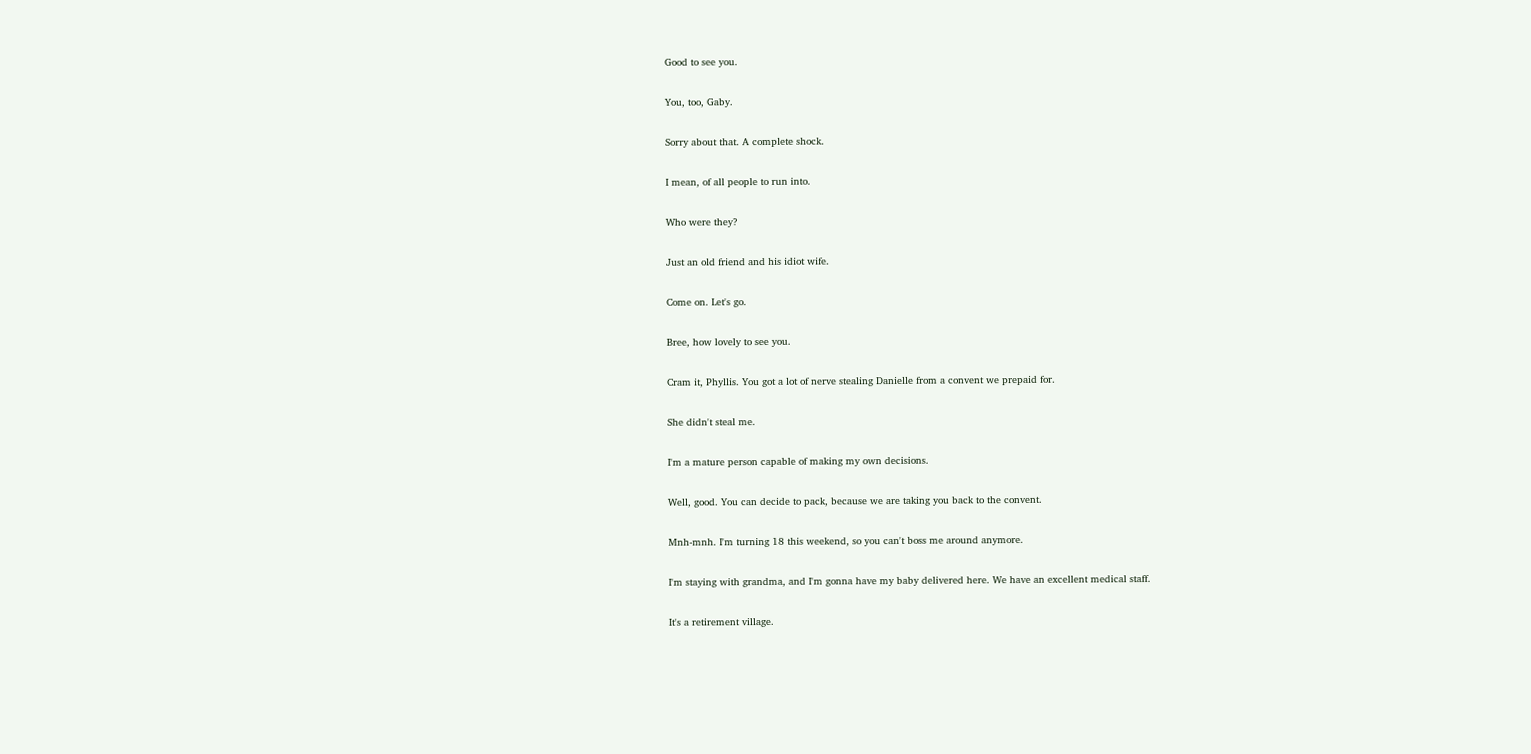Good to see you.

You, too, Gaby.

Sorry about that. A complete shock.

I mean, of all people to run into.

Who were they?

Just an old friend and his idiot wife.

Come on. Let's go.

Bree, how lovely to see you.

Cram it, Phyllis. You got a lot of nerve stealing Danielle from a convent we prepaid for.

She didn't steal me.

I'm a mature person capable of making my own decisions.

Well, good. You can decide to pack, because we are taking you back to the convent.

Mnh-mnh. I'm turning 18 this weekend, so you can't boss me around anymore.

I'm staying with grandma, and I'm gonna have my baby delivered here. We have an excellent medical staff.

It's a retirement village.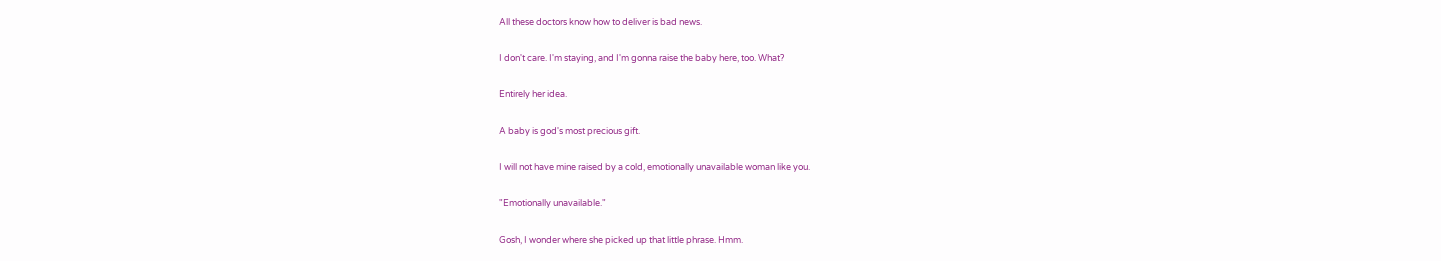All these doctors know how to deliver is bad news.

I don't care. I'm staying, and I'm gonna raise the baby here, too. What?

Entirely her idea.

A baby is god's most precious gift.

I will not have mine raised by a cold, emotionally unavailable woman like you.

"Emotionally unavailable."

Gosh, I wonder where she picked up that little phrase. Hmm.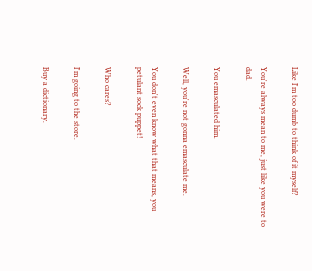Like I'm too dumb to think of it myself?

You're always mean to me, just like you were to dad.

You emasculated him.

Well, you're not gonna emasculate me.

You don't even know what that means, you petulant sock puppet!

Who cares?

I'm going to the store.

Buy a dictionary.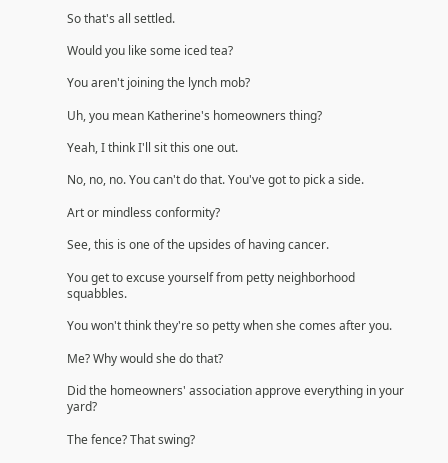So that's all settled.

Would you like some iced tea?

You aren't joining the lynch mob?

Uh, you mean Katherine's homeowners thing?

Yeah, I think I'll sit this one out.

No, no, no. You can't do that. You've got to pick a side.

Art or mindless conformity?

See, this is one of the upsides of having cancer.

You get to excuse yourself from petty neighborhood squabbles.

You won't think they're so petty when she comes after you.

Me? Why would she do that?

Did the homeowners' association approve everything in your yard?

The fence? That swing?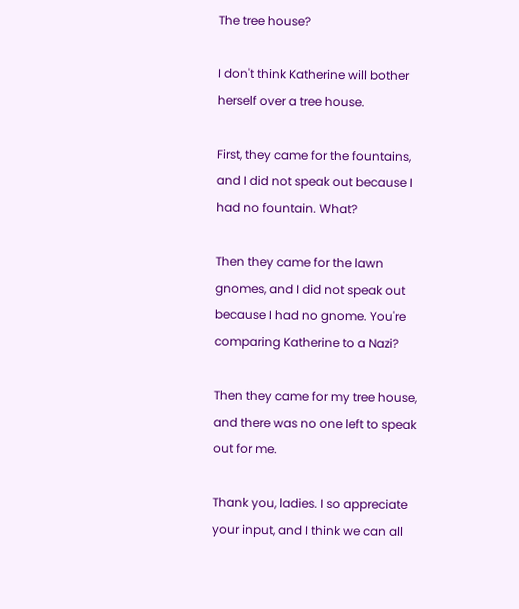The tree house?

I don't think Katherine will bother herself over a tree house.

First, they came for the fountains, and I did not speak out because I had no fountain. What?

Then they came for the lawn gnomes, and I did not speak out because I had no gnome. You're comparing Katherine to a Nazi?

Then they came for my tree house, and there was no one left to speak out for me.

Thank you, ladies. I so appreciate your input, and I think we can all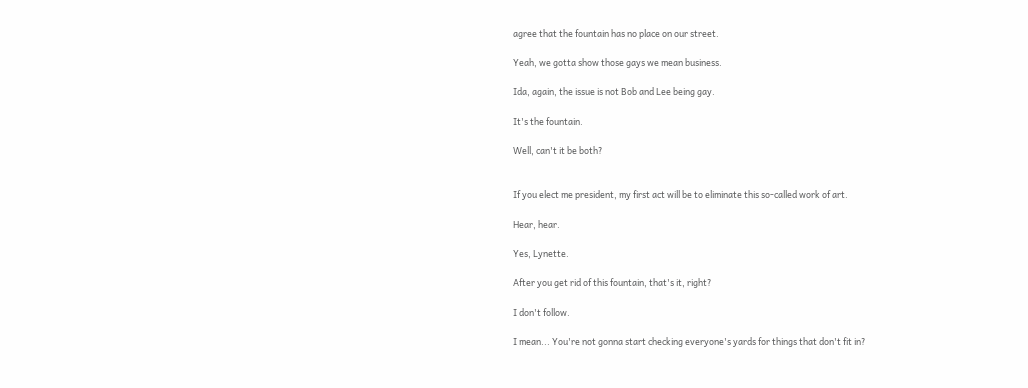agree that the fountain has no place on our street.

Yeah, we gotta show those gays we mean business.

Ida, again, the issue is not Bob and Lee being gay.

It's the fountain.

Well, can't it be both?


If you elect me president, my first act will be to eliminate this so-called work of art.

Hear, hear.

Yes, Lynette.

After you get rid of this fountain, that's it, right?

I don't follow.

I mean... You're not gonna start checking everyone's yards for things that don't fit in?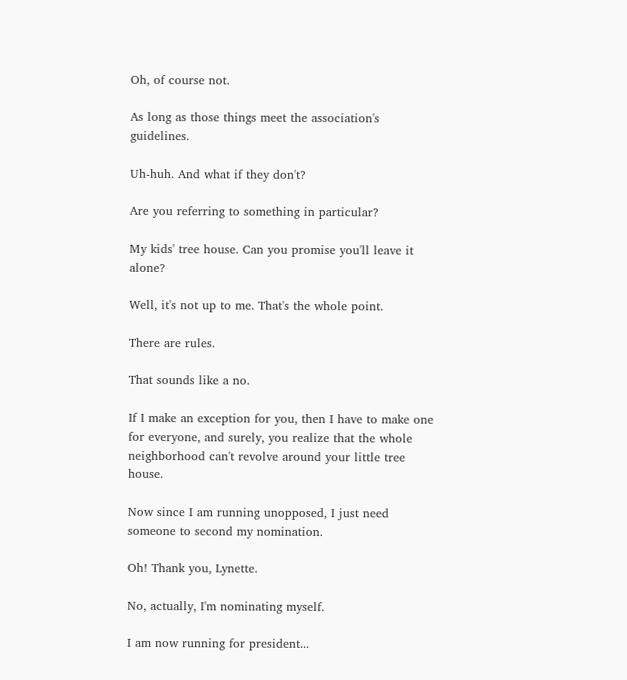Oh, of course not.

As long as those things meet the association's guidelines.

Uh-huh. And what if they don't?

Are you referring to something in particular?

My kids' tree house. Can you promise you'll leave it alone?

Well, it's not up to me. That's the whole point.

There are rules.

That sounds like a no.

If I make an exception for you, then I have to make one for everyone, and surely, you realize that the whole neighborhood can't revolve around your little tree house.

Now since I am running unopposed, I just need someone to second my nomination.

Oh! Thank you, Lynette.

No, actually, I'm nominating myself.

I am now running for president...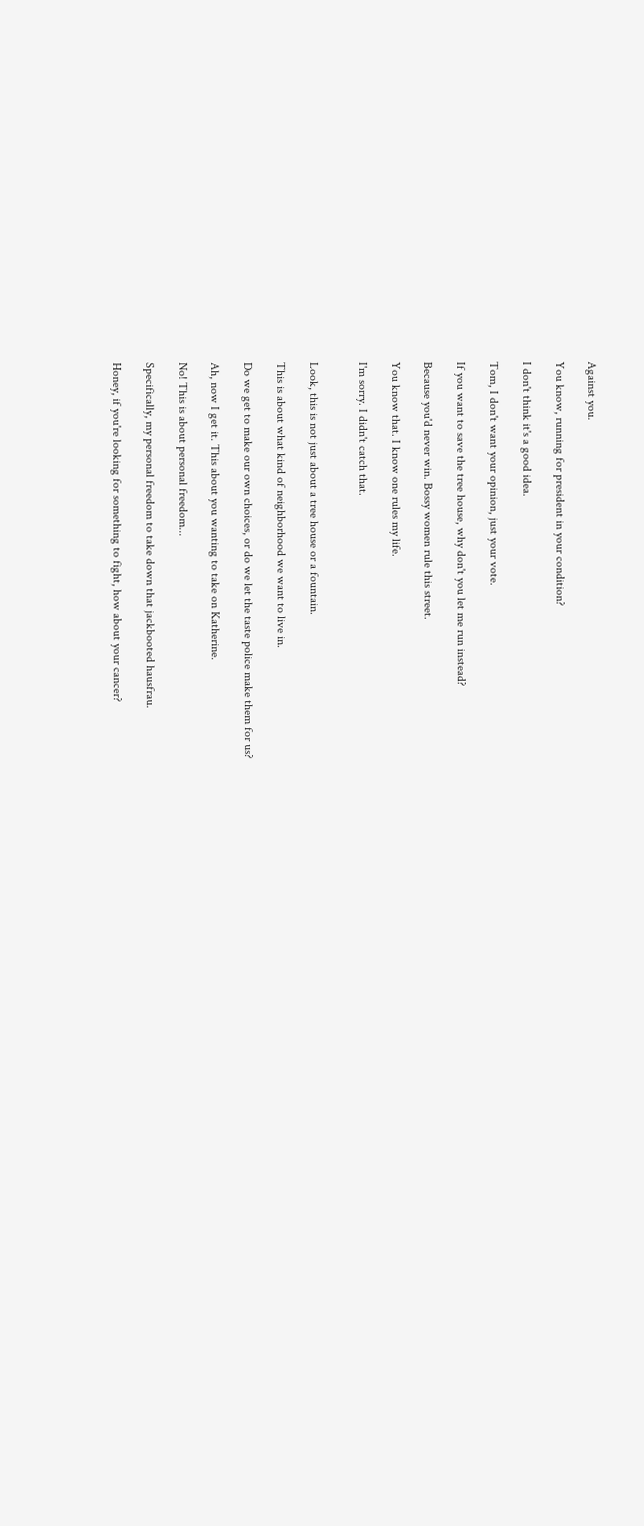Against you.

You know, running for president in your condition?

I don't think it's a good idea.

Tom, I don't want your opinion, just your vote.

If you want to save the tree house, why don't you let me run instead?

Because you'd never win. Bossy women rule this street.

You know that. I know one rules my life.

I'm sorry. I didn't catch that.


Look, this is not just about a tree house or a fountain.

This is about what kind of neighborhood we want to live in.

Do we get to make our own choices, or do we let the taste police make them for us?

Ah, now I get it. This about you wanting to take on Katherine.

No! This is about personal freedom...

Specifically, my personal freedom to take down that jackbooted hausfrau.

Honey, if you're looking for something to fight, how about your cancer?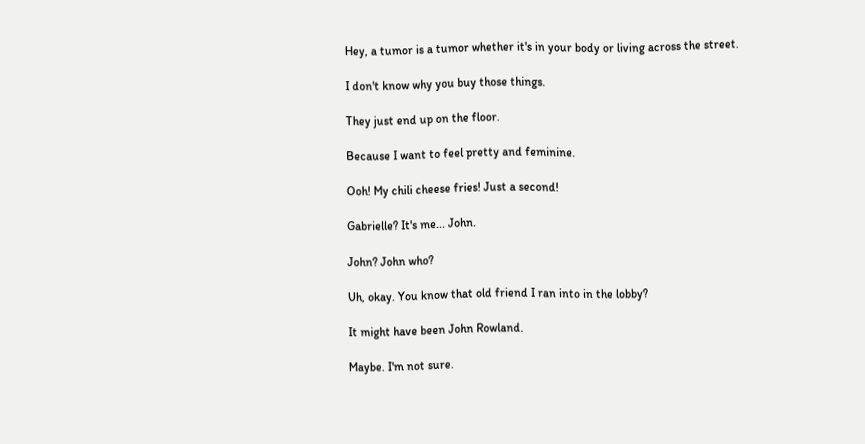Hey, a tumor is a tumor whether it's in your body or living across the street.

I don't know why you buy those things.

They just end up on the floor.

Because I want to feel pretty and feminine.

Ooh! My chili cheese fries! Just a second!

Gabrielle? It's me... John.

John? John who?

Uh, okay. You know that old friend I ran into in the lobby?

It might have been John Rowland.

Maybe. I'm not sure.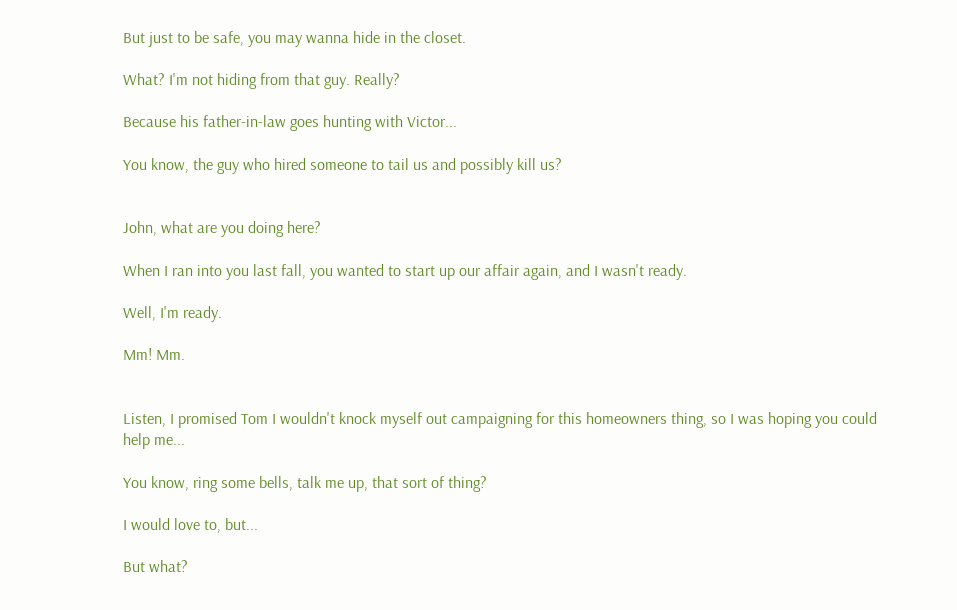But just to be safe, you may wanna hide in the closet.

What? I'm not hiding from that guy. Really?

Because his father-in-law goes hunting with Victor...

You know, the guy who hired someone to tail us and possibly kill us?


John, what are you doing here?

When I ran into you last fall, you wanted to start up our affair again, and I wasn't ready.

Well, I'm ready.

Mm! Mm.


Listen, I promised Tom I wouldn't knock myself out campaigning for this homeowners thing, so I was hoping you could help me...

You know, ring some bells, talk me up, that sort of thing?

I would love to, but...

But what?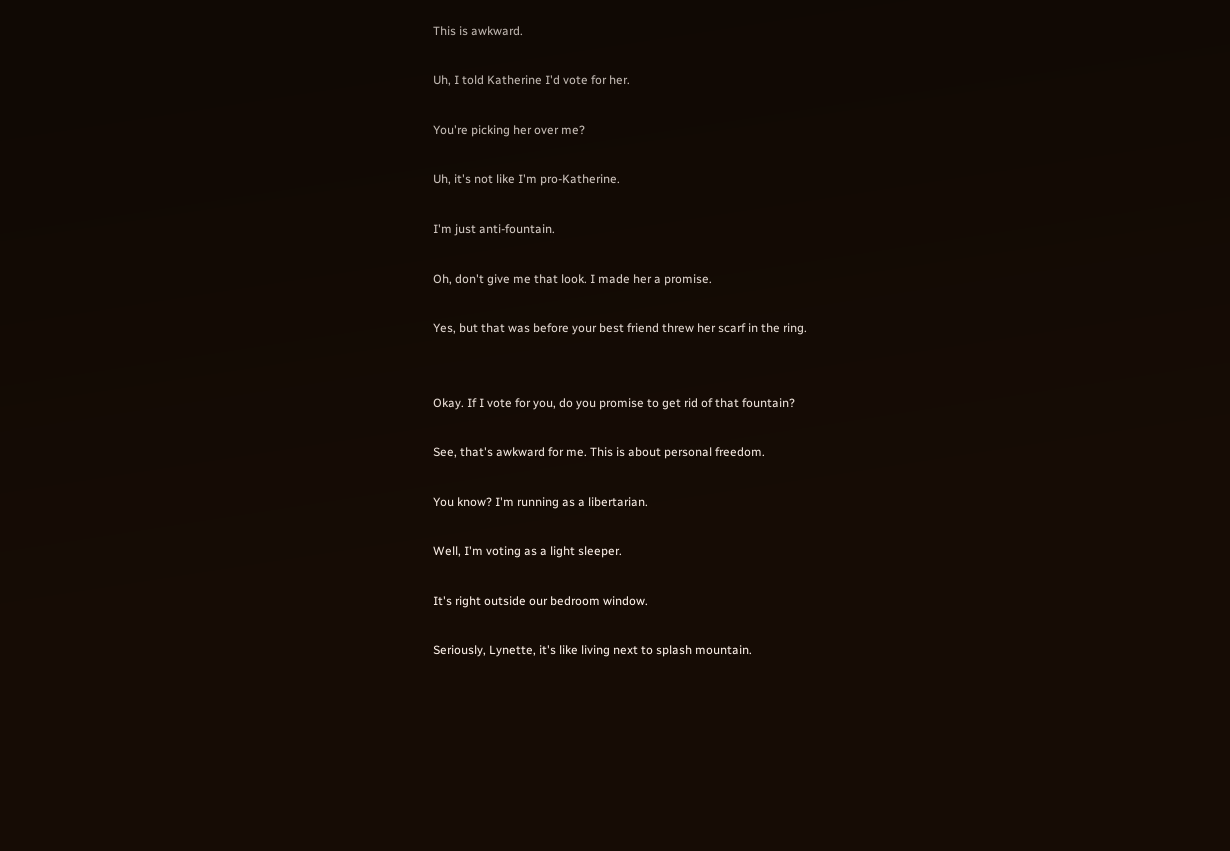This is awkward.

Uh, I told Katherine I'd vote for her.

You're picking her over me?

Uh, it's not like I'm pro-Katherine.

I'm just anti-fountain.

Oh, don't give me that look. I made her a promise.

Yes, but that was before your best friend threw her scarf in the ring.


Okay. If I vote for you, do you promise to get rid of that fountain?

See, that's awkward for me. This is about personal freedom.

You know? I'm running as a libertarian.

Well, I'm voting as a light sleeper.

It's right outside our bedroom window.

Seriously, Lynette, it's like living next to splash mountain.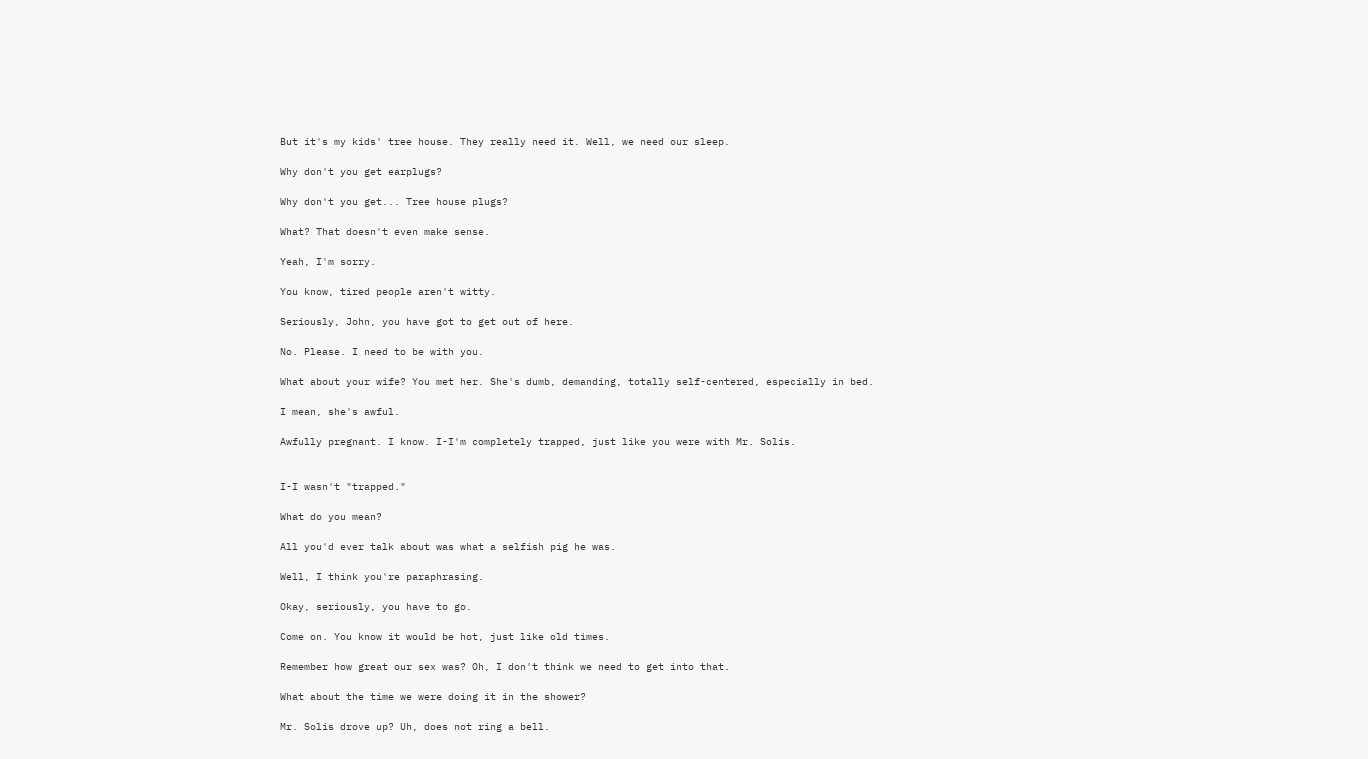But it's my kids' tree house. They really need it. Well, we need our sleep.

Why don't you get earplugs?

Why don't you get... Tree house plugs?

What? That doesn't even make sense.

Yeah, I'm sorry.

You know, tired people aren't witty.

Seriously, John, you have got to get out of here.

No. Please. I need to be with you.

What about your wife? You met her. She's dumb, demanding, totally self-centered, especially in bed.

I mean, she's awful.

Awfully pregnant. I know. I-I'm completely trapped, just like you were with Mr. Solis.


I-I wasn't "trapped."

What do you mean?

All you'd ever talk about was what a selfish pig he was.

Well, I think you're paraphrasing.

Okay, seriously, you have to go.

Come on. You know it would be hot, just like old times.

Remember how great our sex was? Oh, I don't think we need to get into that.

What about the time we were doing it in the shower?

Mr. Solis drove up? Uh, does not ring a bell.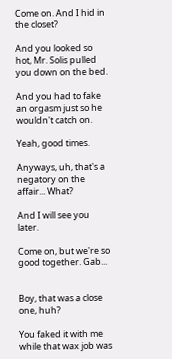Come on. And I hid in the closet?

And you looked so hot, Mr. Solis pulled you down on the bed.

And you had to fake an orgasm just so he wouldn't catch on.

Yeah, good times.

Anyways, uh, that's a negatory on the affair... What?

And I will see you later.

Come on, but we're so good together. Gab...


Boy, that was a close one, huh?

You faked it with me while that wax job was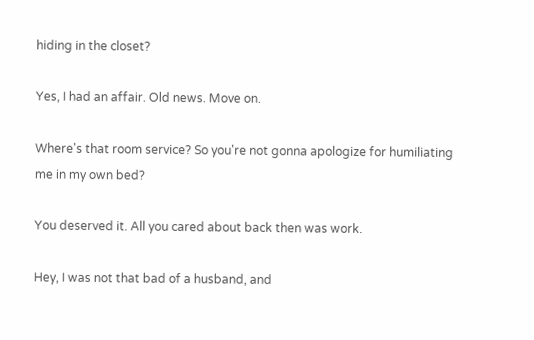hiding in the closet?

Yes, I had an affair. Old news. Move on.

Where's that room service? So you're not gonna apologize for humiliating me in my own bed?

You deserved it. All you cared about back then was work.

Hey, I was not that bad of a husband, and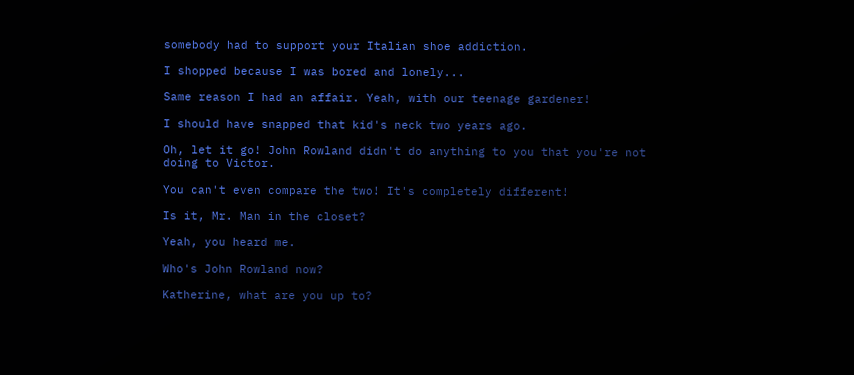somebody had to support your Italian shoe addiction.

I shopped because I was bored and lonely...

Same reason I had an affair. Yeah, with our teenage gardener!

I should have snapped that kid's neck two years ago.

Oh, let it go! John Rowland didn't do anything to you that you're not doing to Victor.

You can't even compare the two! It's completely different!

Is it, Mr. Man in the closet?

Yeah, you heard me.

Who's John Rowland now?

Katherine, what are you up to?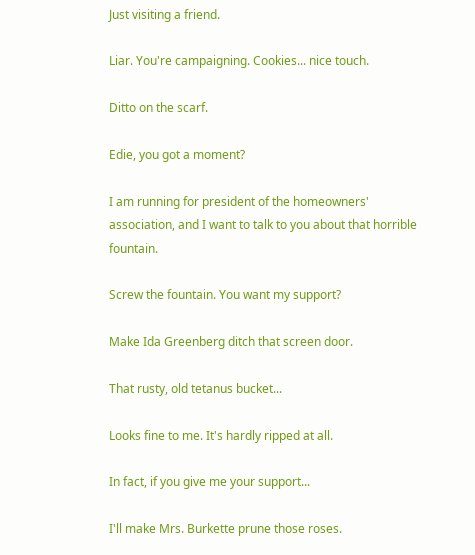Just visiting a friend.

Liar. You're campaigning. Cookies... nice touch.

Ditto on the scarf.

Edie, you got a moment?

I am running for president of the homeowners' association, and I want to talk to you about that horrible fountain.

Screw the fountain. You want my support?

Make Ida Greenberg ditch that screen door.

That rusty, old tetanus bucket...

Looks fine to me. It's hardly ripped at all.

In fact, if you give me your support...

I'll make Mrs. Burkette prune those roses.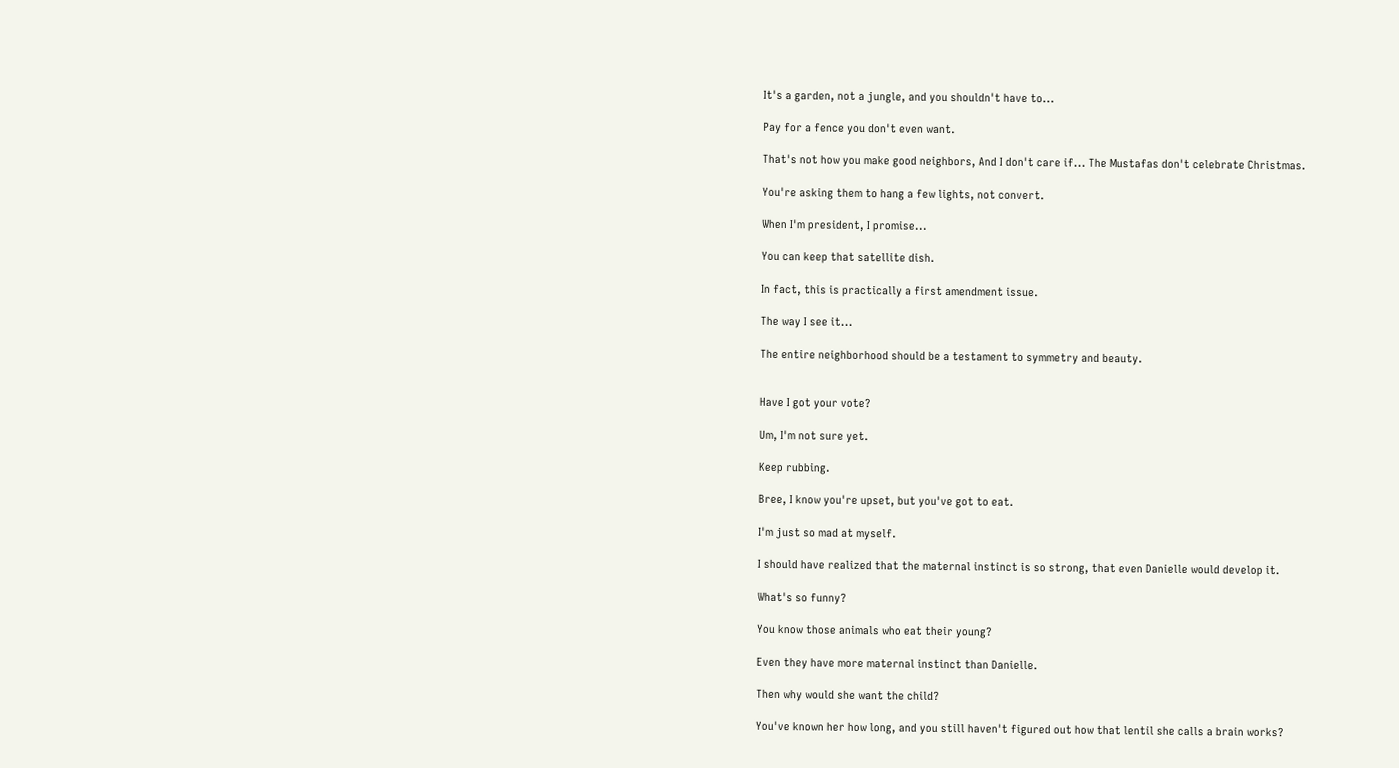It's a garden, not a jungle, and you shouldn't have to...

Pay for a fence you don't even want.

That's not how you make good neighbors, And I don't care if... The Mustafas don't celebrate Christmas.

You're asking them to hang a few lights, not convert.

When I'm president, I promise...

You can keep that satellite dish.

In fact, this is practically a first amendment issue.

The way I see it...

The entire neighborhood should be a testament to symmetry and beauty.


Have I got your vote?

Um, I'm not sure yet.

Keep rubbing.

Bree, I know you're upset, but you've got to eat.

I'm just so mad at myself.

I should have realized that the maternal instinct is so strong, that even Danielle would develop it.

What's so funny?

You know those animals who eat their young?

Even they have more maternal instinct than Danielle.

Then why would she want the child?

You've known her how long, and you still haven't figured out how that lentil she calls a brain works?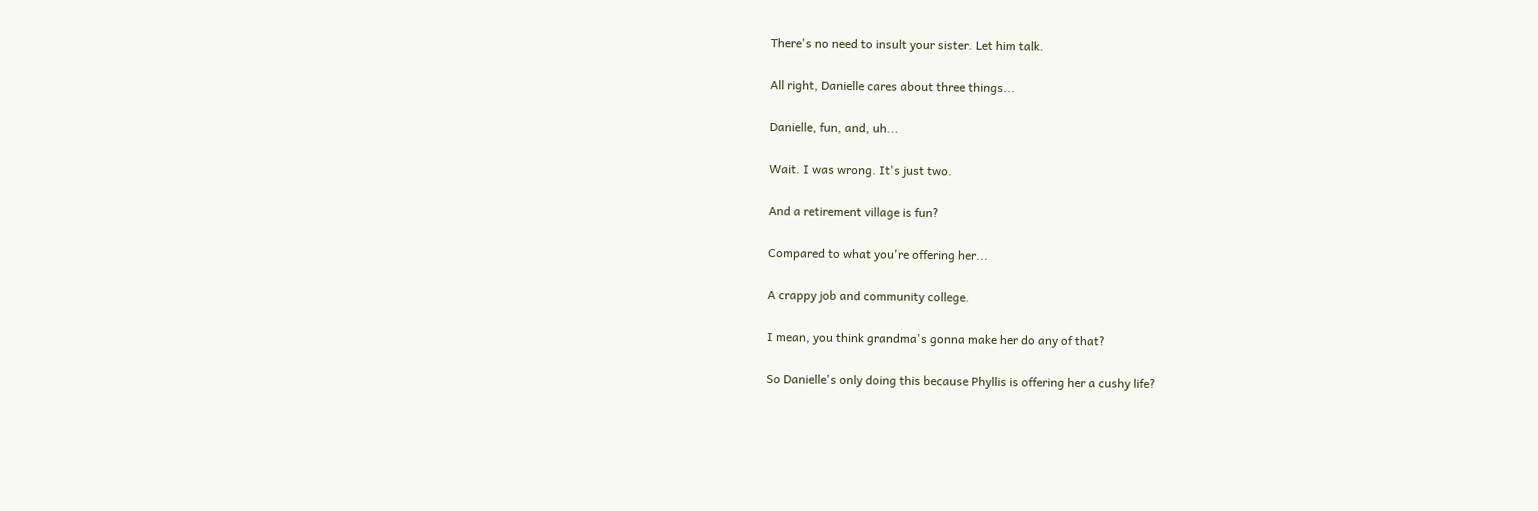There's no need to insult your sister. Let him talk.

All right, Danielle cares about three things...

Danielle, fun, and, uh...

Wait. I was wrong. It's just two.

And a retirement village is fun?

Compared to what you're offering her...

A crappy job and community college.

I mean, you think grandma's gonna make her do any of that?

So Danielle's only doing this because Phyllis is offering her a cushy life?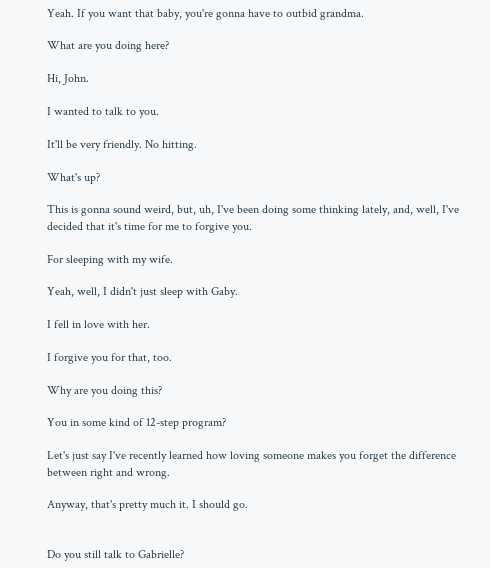Yeah. If you want that baby, you're gonna have to outbid grandma.

What are you doing here?

Hi, John.

I wanted to talk to you.

It'll be very friendly. No hitting.

What's up?

This is gonna sound weird, but, uh, I've been doing some thinking lately, and, well, I've decided that it's time for me to forgive you.

For sleeping with my wife.

Yeah, well, I didn't just sleep with Gaby.

I fell in love with her.

I forgive you for that, too.

Why are you doing this?

You in some kind of 12-step program?

Let's just say I've recently learned how loving someone makes you forget the difference between right and wrong.

Anyway, that's pretty much it. I should go.


Do you still talk to Gabrielle?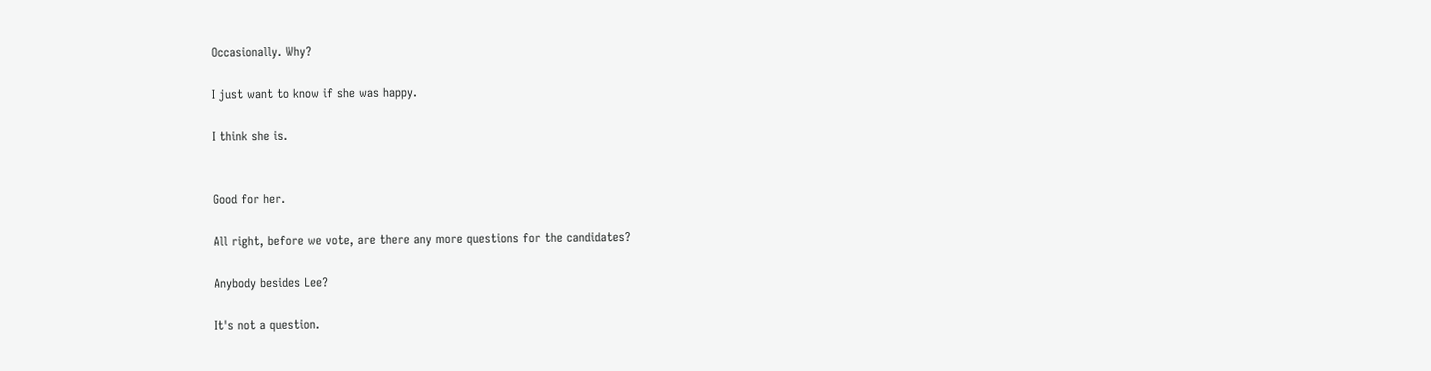Occasionally. Why?

I just want to know if she was happy.

I think she is.


Good for her.

All right, before we vote, are there any more questions for the candidates?

Anybody besides Lee?

It's not a question.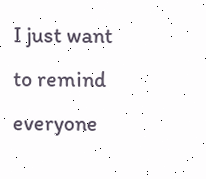I just want to remind everyone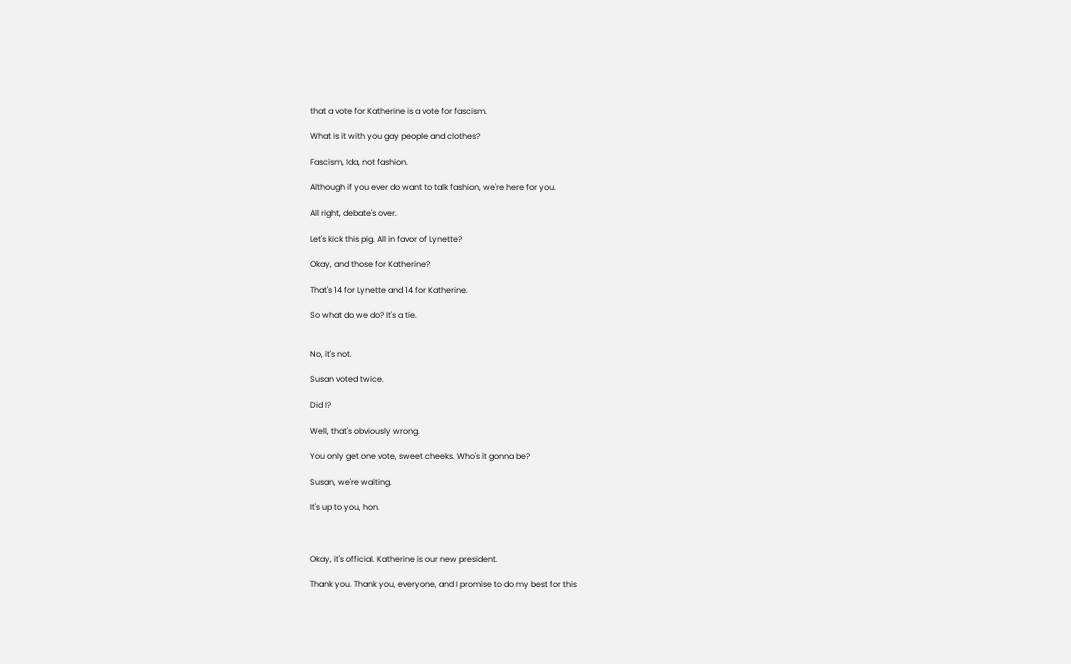that a vote for Katherine is a vote for fascism.

What is it with you gay people and clothes?

Fascism, Ida, not fashion.

Although if you ever do want to talk fashion, we're here for you.

All right, debate's over.

Let's kick this pig. All in favor of Lynette?

Okay, and those for Katherine?

That's 14 for Lynette and 14 for Katherine.

So what do we do? It's a tie.


No, it's not.

Susan voted twice.

Did I?

Well, that's obviously wrong.

You only get one vote, sweet cheeks. Who's it gonna be?

Susan, we're waiting.

It's up to you, hon.



Okay, it's official. Katherine is our new president.

Thank you. Thank you, everyone, and I promise to do my best for this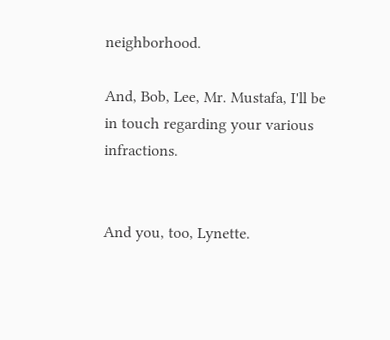neighborhood.

And, Bob, Lee, Mr. Mustafa, I'll be in touch regarding your various infractions.


And you, too, Lynette.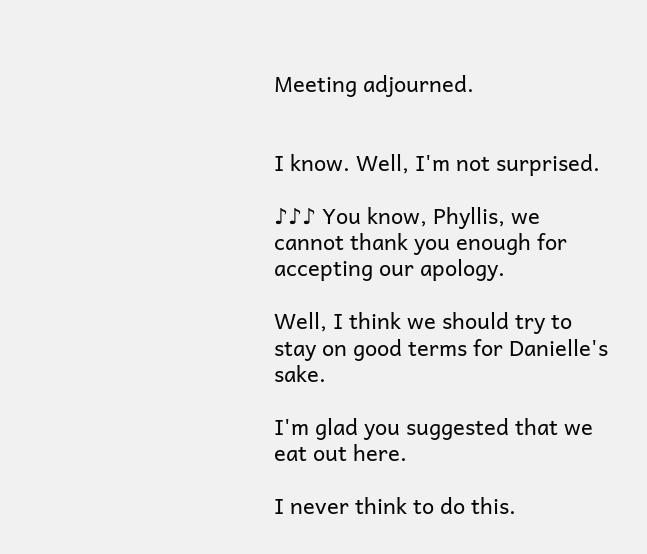Meeting adjourned.


I know. Well, I'm not surprised.

♪♪♪ You know, Phyllis, we cannot thank you enough for accepting our apology.

Well, I think we should try to stay on good terms for Danielle's sake.

I'm glad you suggested that we eat out here.

I never think to do this.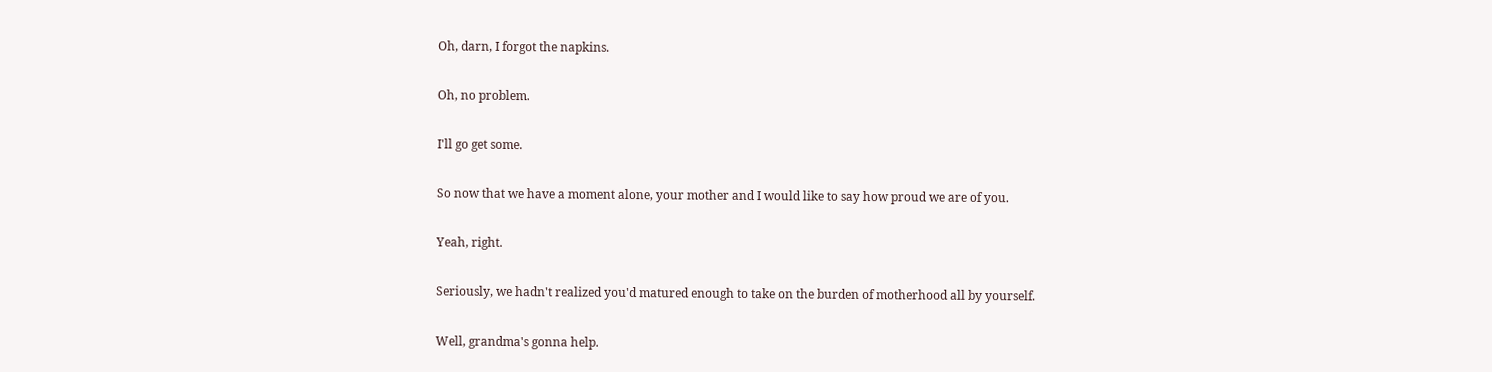Oh, darn, I forgot the napkins.

Oh, no problem.

I'll go get some.

So now that we have a moment alone, your mother and I would like to say how proud we are of you.

Yeah, right.

Seriously, we hadn't realized you'd matured enough to take on the burden of motherhood all by yourself.

Well, grandma's gonna help.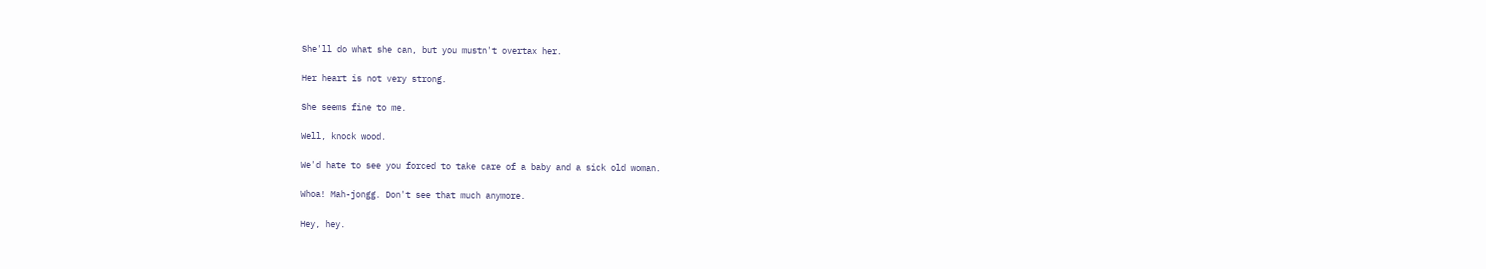She'll do what she can, but you mustn't overtax her.

Her heart is not very strong.

She seems fine to me.

Well, knock wood.

We'd hate to see you forced to take care of a baby and a sick old woman.

Whoa! Mah-jongg. Don't see that much anymore.

Hey, hey.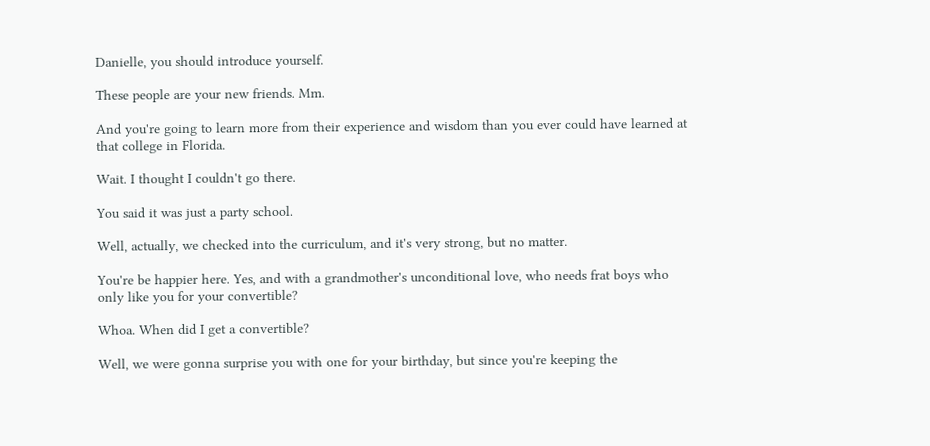Danielle, you should introduce yourself.

These people are your new friends. Mm.

And you're going to learn more from their experience and wisdom than you ever could have learned at that college in Florida.

Wait. I thought I couldn't go there.

You said it was just a party school.

Well, actually, we checked into the curriculum, and it's very strong, but no matter.

You're be happier here. Yes, and with a grandmother's unconditional love, who needs frat boys who only like you for your convertible?

Whoa. When did I get a convertible?

Well, we were gonna surprise you with one for your birthday, but since you're keeping the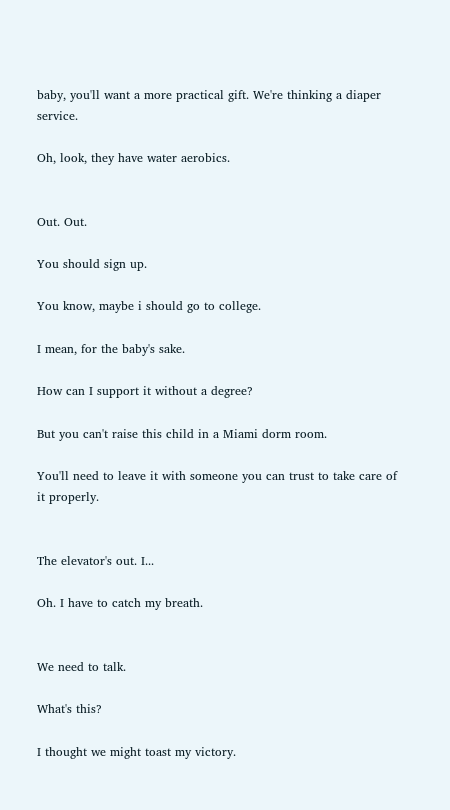baby, you'll want a more practical gift. We're thinking a diaper service.

Oh, look, they have water aerobics.


Out. Out.

You should sign up.

You know, maybe i should go to college.

I mean, for the baby's sake.

How can I support it without a degree?

But you can't raise this child in a Miami dorm room.

You'll need to leave it with someone you can trust to take care of it properly.


The elevator's out. I...

Oh. I have to catch my breath.


We need to talk.

What's this?

I thought we might toast my victory.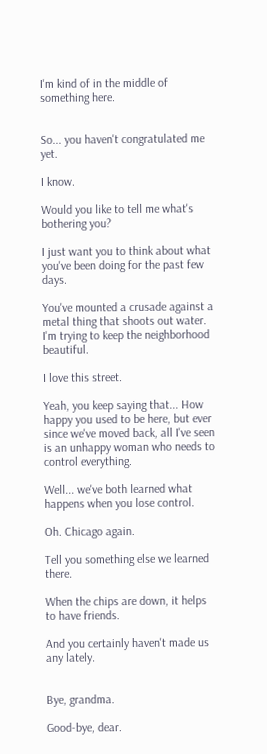I'm kind of in the middle of something here.


So... you haven't congratulated me yet.

I know.

Would you like to tell me what's bothering you?

I just want you to think about what you've been doing for the past few days.

You've mounted a crusade against a metal thing that shoots out water. I'm trying to keep the neighborhood beautiful.

I love this street.

Yeah, you keep saying that... How happy you used to be here, but ever since we've moved back, all I've seen is an unhappy woman who needs to control everything.

Well... we've both learned what happens when you lose control.

Oh. Chicago again.

Tell you something else we learned there.

When the chips are down, it helps to have friends.

And you certainly haven't made us any lately.


Bye, grandma.

Good-bye, dear.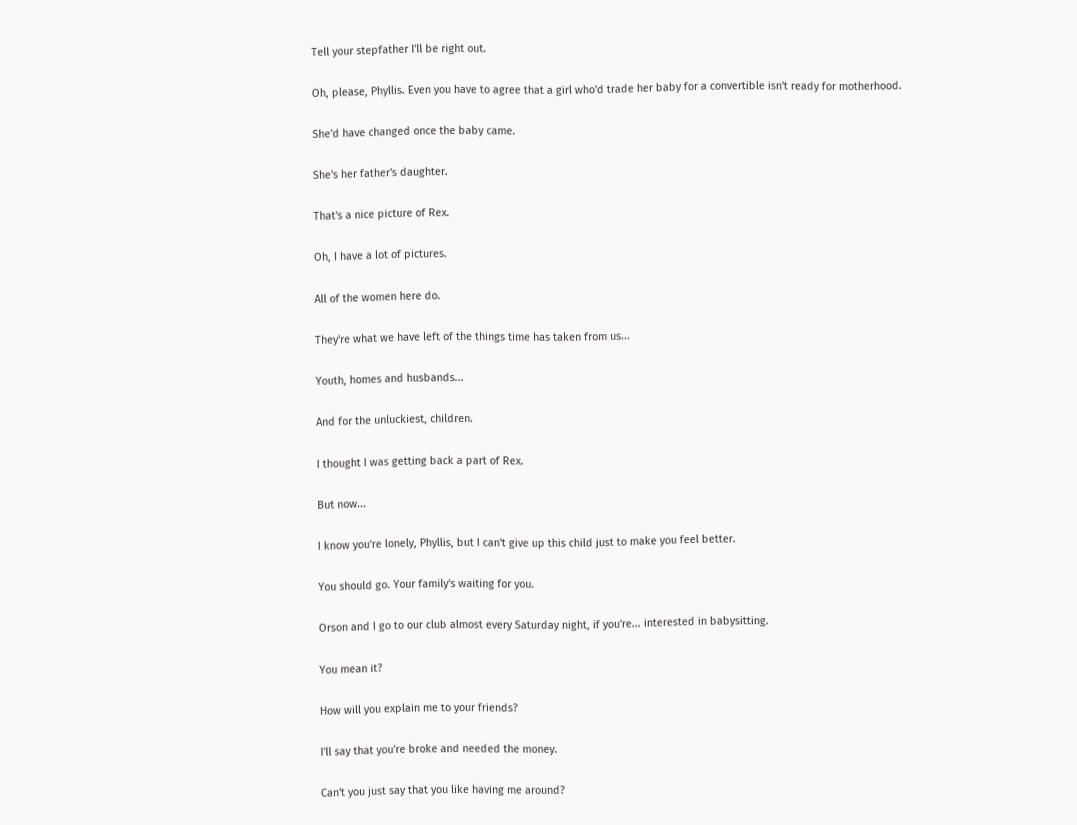Tell your stepfather I'll be right out.

Oh, please, Phyllis. Even you have to agree that a girl who'd trade her baby for a convertible isn't ready for motherhood.

She'd have changed once the baby came.

She's her father's daughter.

That's a nice picture of Rex.

Oh, I have a lot of pictures.

All of the women here do.

They're what we have left of the things time has taken from us...

Youth, homes and husbands...

And for the unluckiest, children.

I thought I was getting back a part of Rex.

But now...

I know you're lonely, Phyllis, but I can't give up this child just to make you feel better.

You should go. Your family's waiting for you.

Orson and I go to our club almost every Saturday night, if you're... interested in babysitting.

You mean it?

How will you explain me to your friends?

I'll say that you're broke and needed the money.

Can't you just say that you like having me around?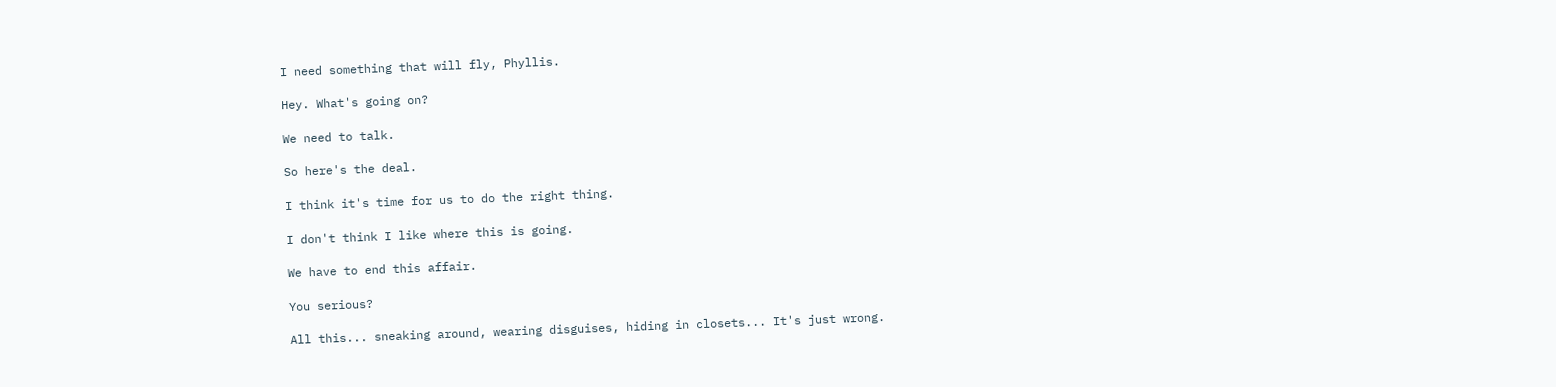I need something that will fly, Phyllis.

Hey. What's going on?

We need to talk.

So here's the deal.

I think it's time for us to do the right thing.

I don't think I like where this is going.

We have to end this affair.

You serious?

All this... sneaking around, wearing disguises, hiding in closets... It's just wrong.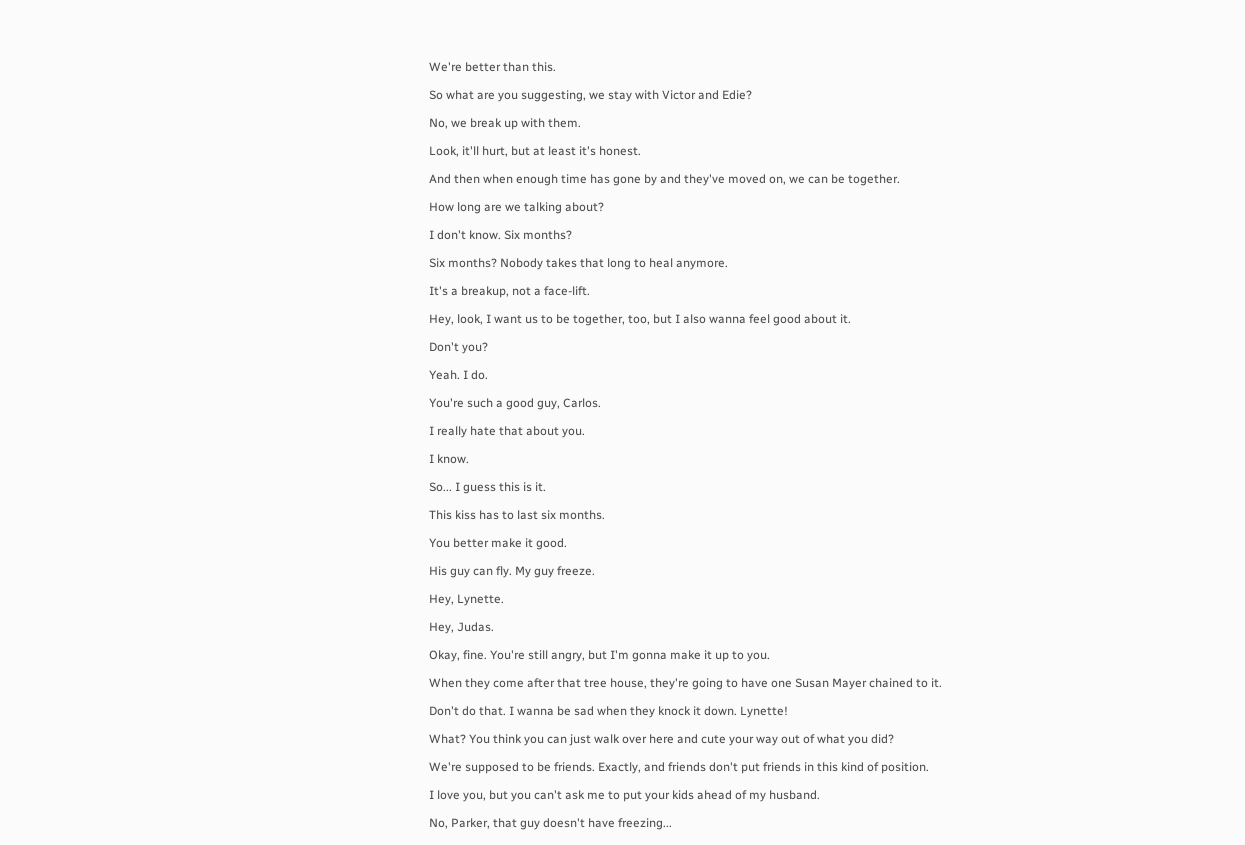We're better than this.

So what are you suggesting, we stay with Victor and Edie?

No, we break up with them.

Look, it'll hurt, but at least it's honest.

And then when enough time has gone by and they've moved on, we can be together.

How long are we talking about?

I don't know. Six months?

Six months? Nobody takes that long to heal anymore.

It's a breakup, not a face-lift.

Hey, look, I want us to be together, too, but I also wanna feel good about it.

Don't you?

Yeah. I do.

You're such a good guy, Carlos.

I really hate that about you.

I know.

So... I guess this is it.

This kiss has to last six months.

You better make it good.

His guy can fly. My guy freeze.

Hey, Lynette.

Hey, Judas.

Okay, fine. You're still angry, but I'm gonna make it up to you.

When they come after that tree house, they're going to have one Susan Mayer chained to it.

Don't do that. I wanna be sad when they knock it down. Lynette!

What? You think you can just walk over here and cute your way out of what you did?

We're supposed to be friends. Exactly, and friends don't put friends in this kind of position.

I love you, but you can't ask me to put your kids ahead of my husband.

No, Parker, that guy doesn't have freezing...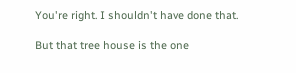You're right. I shouldn't have done that.

But that tree house is the one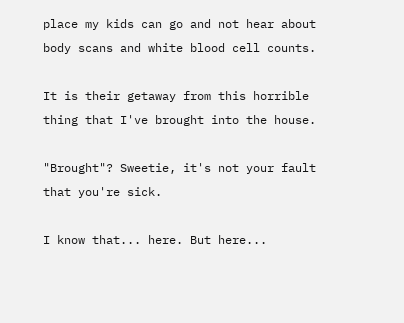place my kids can go and not hear about body scans and white blood cell counts.

It is their getaway from this horrible thing that I've brought into the house.

"Brought"? Sweetie, it's not your fault that you're sick.

I know that... here. But here...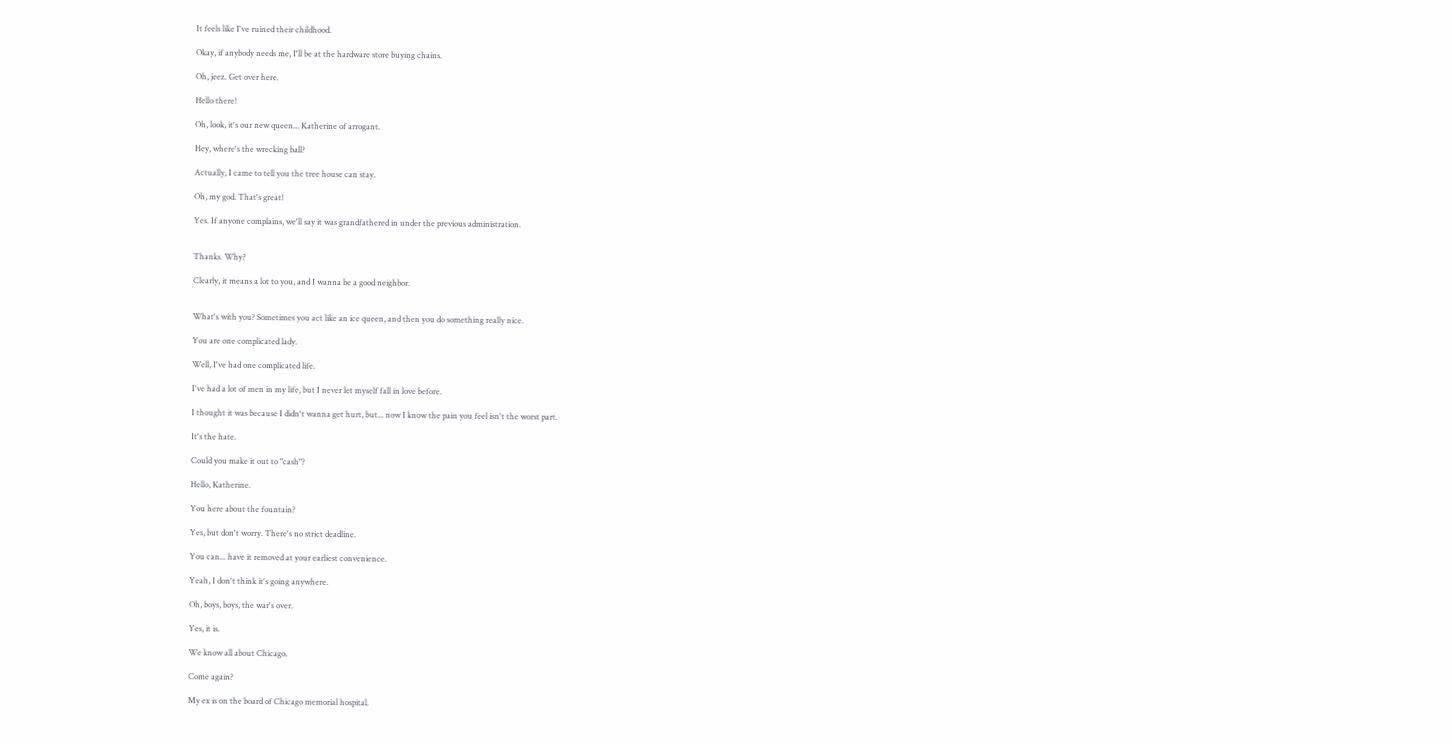It feels like I've ruined their childhood.

Okay, if anybody needs me, I'll be at the hardware store buying chains.

Oh, jeez. Get over here.

Hello there!

Oh, look, it's our new queen... Katherine of arrogant.

Hey, where's the wrecking ball?

Actually, I came to tell you the tree house can stay.

Oh, my god. That's great!

Yes. If anyone complains, we'll say it was grandfathered in under the previous administration.


Thanks. Why?

Clearly, it means a lot to you, and I wanna be a good neighbor.


What's with you? Sometimes you act like an ice queen, and then you do something really nice.

You are one complicated lady.

Well, I've had one complicated life.

I've had a lot of men in my life, but I never let myself fall in love before.

I thought it was because I didn't wanna get hurt, but... now I know the pain you feel isn't the worst part.

It's the hate.

Could you make it out to "cash"?

Hello, Katherine.

You here about the fountain?

Yes, but don't worry. There's no strict deadline.

You can... have it removed at your earliest convenience.

Yeah, I don't think it's going anywhere.

Oh, boys, boys, the war's over.

Yes, it is.

We know all about Chicago.

Come again?

My ex is on the board of Chicago memorial hospital.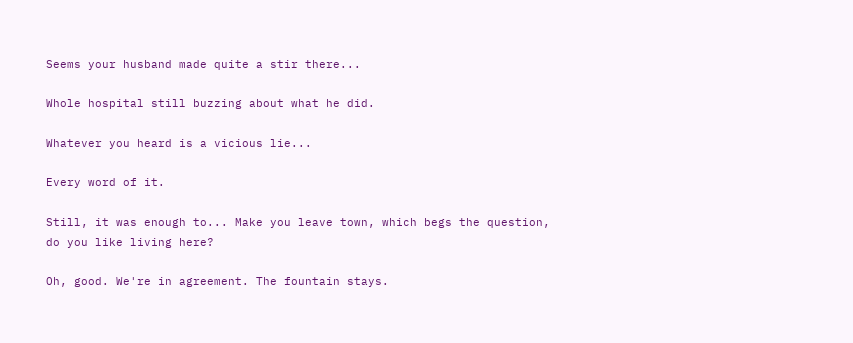Seems your husband made quite a stir there...

Whole hospital still buzzing about what he did.

Whatever you heard is a vicious lie...

Every word of it.

Still, it was enough to... Make you leave town, which begs the question, do you like living here?

Oh, good. We're in agreement. The fountain stays.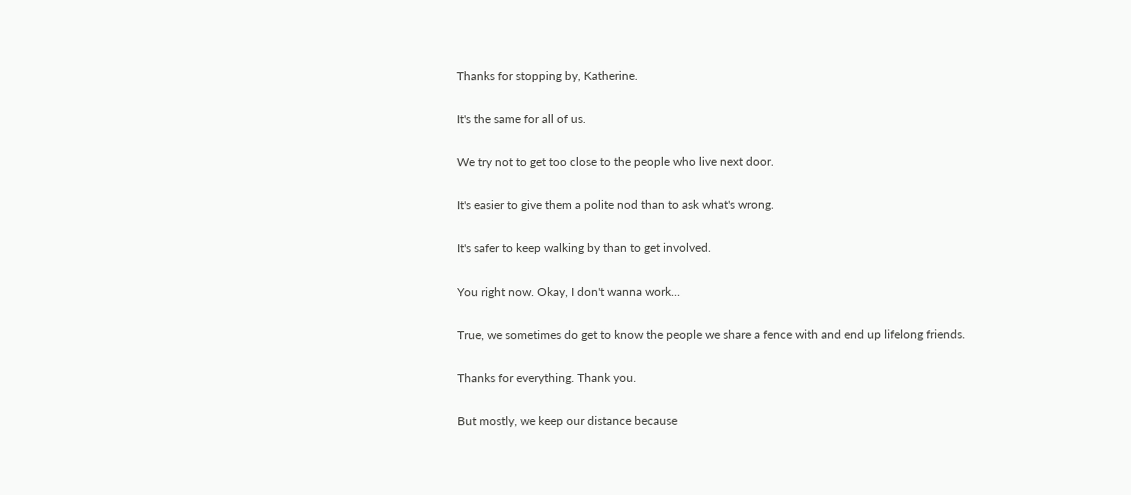Thanks for stopping by, Katherine.

It's the same for all of us.

We try not to get too close to the people who live next door.

It's easier to give them a polite nod than to ask what's wrong.

It's safer to keep walking by than to get involved.

You right now. Okay, I don't wanna work...

True, we sometimes do get to know the people we share a fence with and end up lifelong friends.

Thanks for everything. Thank you.

But mostly, we keep our distance because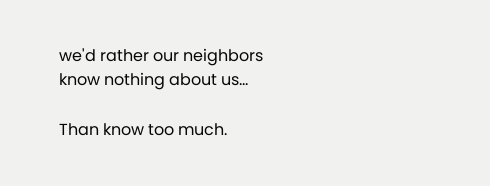we'd rather our neighbors know nothing about us...

Than know too much.